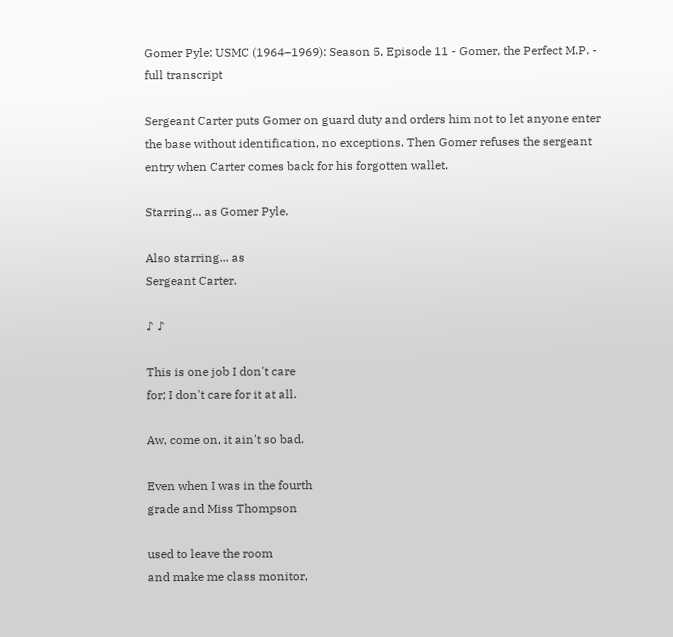Gomer Pyle: USMC (1964–1969): Season 5, Episode 11 - Gomer, the Perfect M.P. - full transcript

Sergeant Carter puts Gomer on guard duty and orders him not to let anyone enter the base without identification, no exceptions. Then Gomer refuses the sergeant entry when Carter comes back for his forgotten wallet.

Starring... as Gomer Pyle.

Also starring... as
Sergeant Carter.

♪ ♪

This is one job I don't care
for; I don't care for it at all.

Aw, come on, it ain't so bad.

Even when I was in the fourth
grade and Miss Thompson

used to leave the room
and make me class monitor,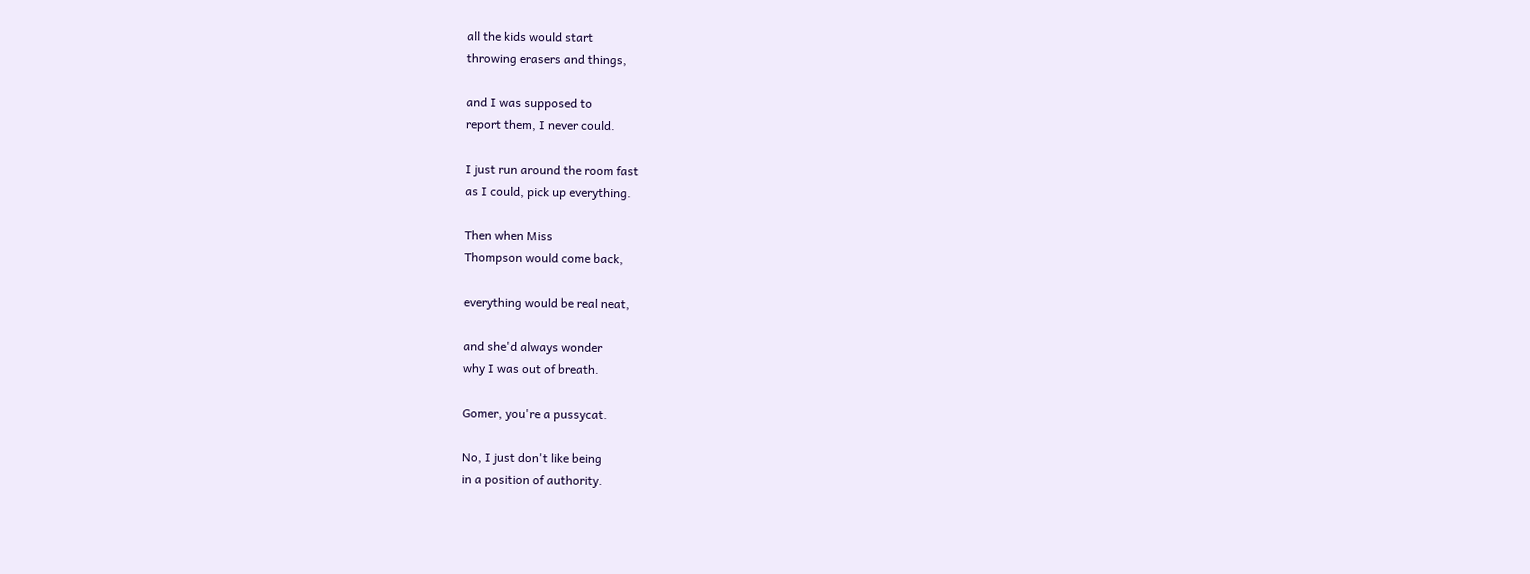all the kids would start
throwing erasers and things,

and I was supposed to
report them, I never could.

I just run around the room fast
as I could, pick up everything.

Then when Miss
Thompson would come back,

everything would be real neat,

and she'd always wonder
why I was out of breath.

Gomer, you're a pussycat.

No, I just don't like being
in a position of authority.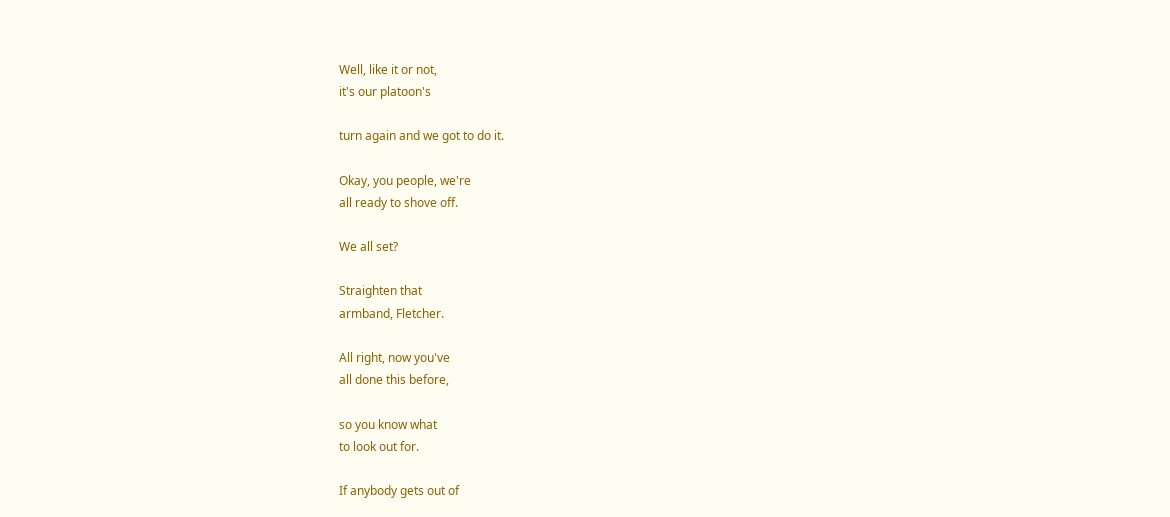Well, like it or not,
it's our platoon's

turn again and we got to do it.

Okay, you people, we're
all ready to shove off.

We all set?

Straighten that
armband, Fletcher.

All right, now you've
all done this before,

so you know what
to look out for.

If anybody gets out of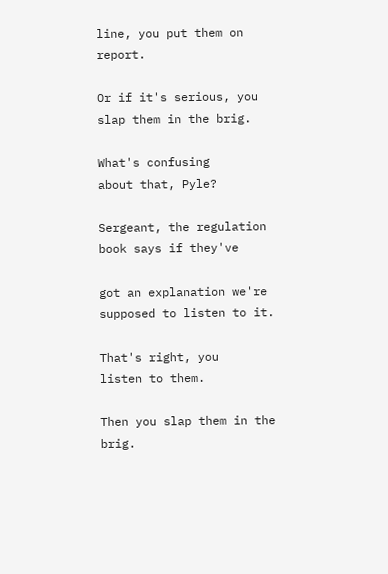line, you put them on report.

Or if it's serious, you
slap them in the brig.

What's confusing
about that, Pyle?

Sergeant, the regulation
book says if they've

got an explanation we're
supposed to listen to it.

That's right, you
listen to them.

Then you slap them in the brig.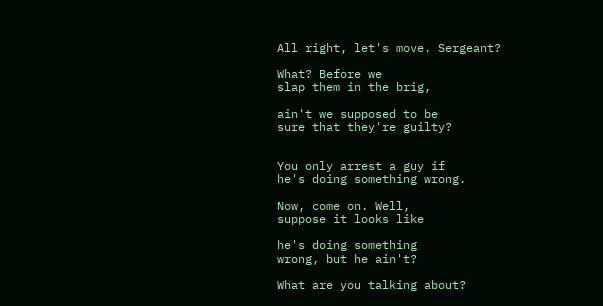All right, let's move. Sergeant?

What? Before we
slap them in the brig,

ain't we supposed to be
sure that they're guilty?


You only arrest a guy if
he's doing something wrong.

Now, come on. Well,
suppose it looks like

he's doing something
wrong, but he ain't?

What are you talking about?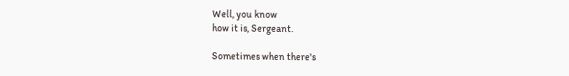Well, you know
how it is, Sergeant.

Sometimes when there's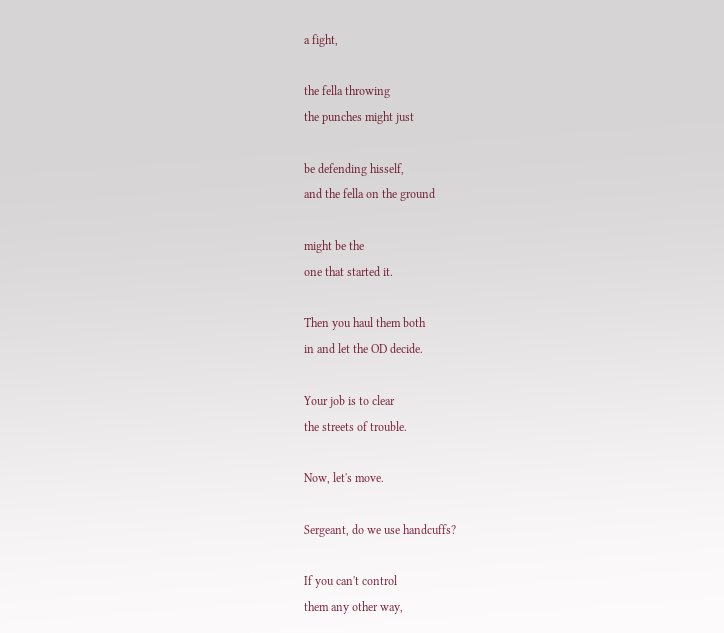a fight,

the fella throwing
the punches might just

be defending hisself,
and the fella on the ground

might be the
one that started it.

Then you haul them both
in and let the OD decide.

Your job is to clear
the streets of trouble.

Now, let's move.

Sergeant, do we use handcuffs?

If you can't control
them any other way,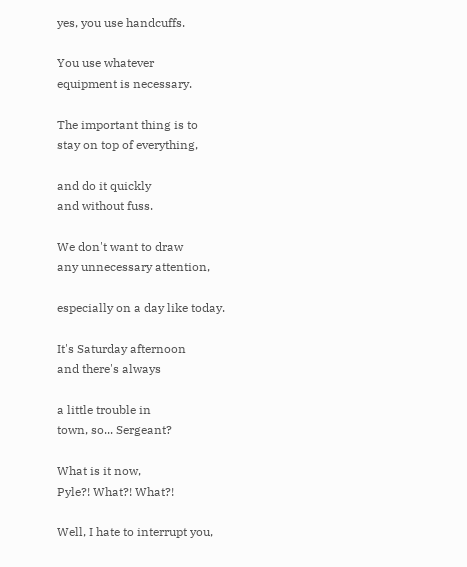yes, you use handcuffs.

You use whatever
equipment is necessary.

The important thing is to
stay on top of everything,

and do it quickly
and without fuss.

We don't want to draw
any unnecessary attention,

especially on a day like today.

It's Saturday afternoon
and there's always

a little trouble in
town, so... Sergeant?

What is it now,
Pyle?! What?! What?!

Well, I hate to interrupt you,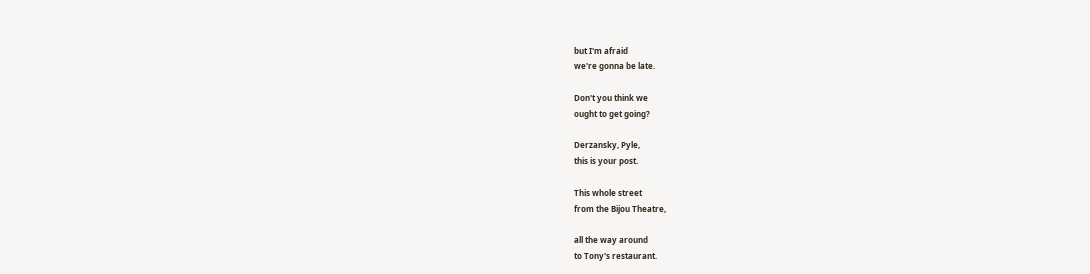but I'm afraid
we're gonna be late.

Don't you think we
ought to get going?

Derzansky, Pyle,
this is your post.

This whole street
from the Bijou Theatre,

all the way around
to Tony's restaurant.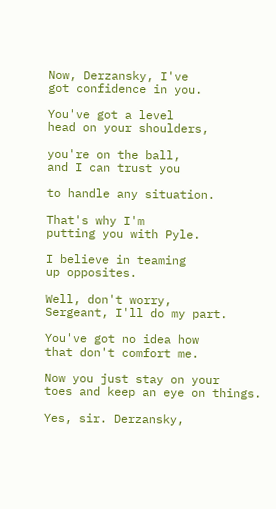Now, Derzansky, I've
got confidence in you.

You've got a level
head on your shoulders,

you're on the ball,
and I can trust you

to handle any situation.

That's why I'm
putting you with Pyle.

I believe in teaming
up opposites.

Well, don't worry,
Sergeant, I'll do my part.

You've got no idea how
that don't comfort me.

Now you just stay on your
toes and keep an eye on things.

Yes, sir. Derzansky,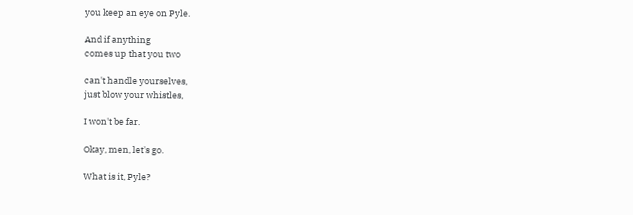you keep an eye on Pyle.

And if anything
comes up that you two

can't handle yourselves,
just blow your whistles,

I won't be far.

Okay, men, let's go.

What is it, Pyle?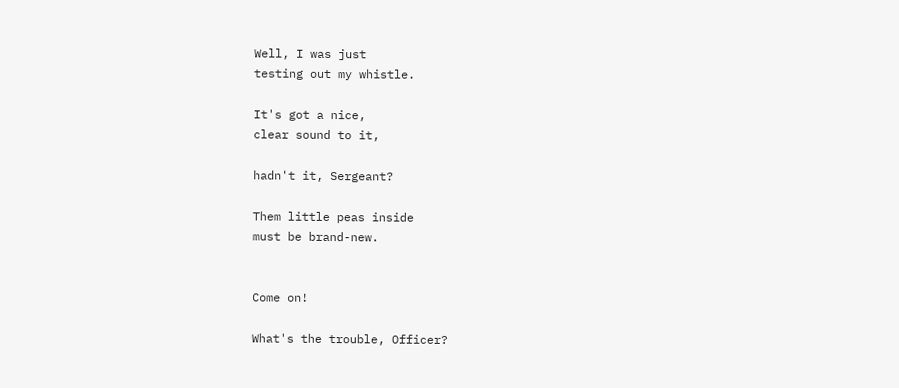Well, I was just
testing out my whistle.

It's got a nice,
clear sound to it,

hadn't it, Sergeant?

Them little peas inside
must be brand-new.


Come on!

What's the trouble, Officer?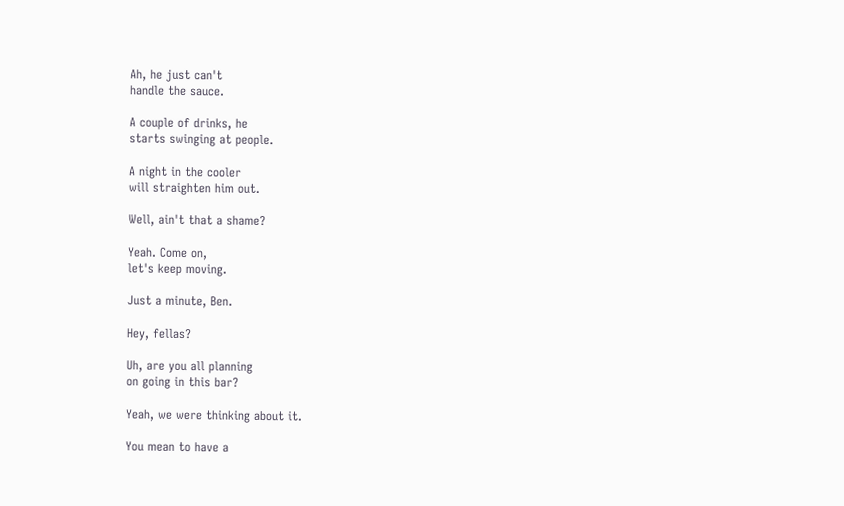Ah, he just can't
handle the sauce.

A couple of drinks, he
starts swinging at people.

A night in the cooler
will straighten him out.

Well, ain't that a shame?

Yeah. Come on,
let's keep moving.

Just a minute, Ben.

Hey, fellas?

Uh, are you all planning
on going in this bar?

Yeah, we were thinking about it.

You mean to have a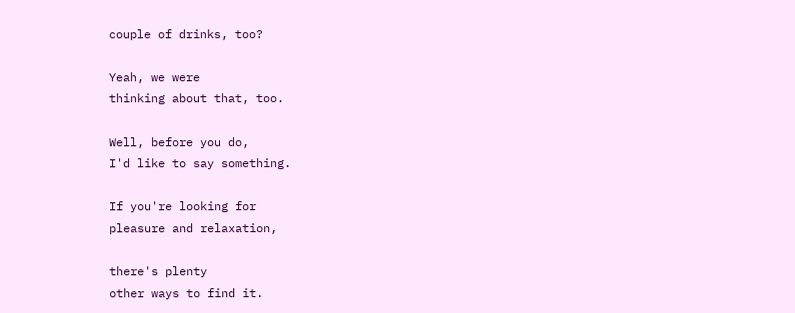couple of drinks, too?

Yeah, we were
thinking about that, too.

Well, before you do,
I'd like to say something.

If you're looking for
pleasure and relaxation,

there's plenty
other ways to find it.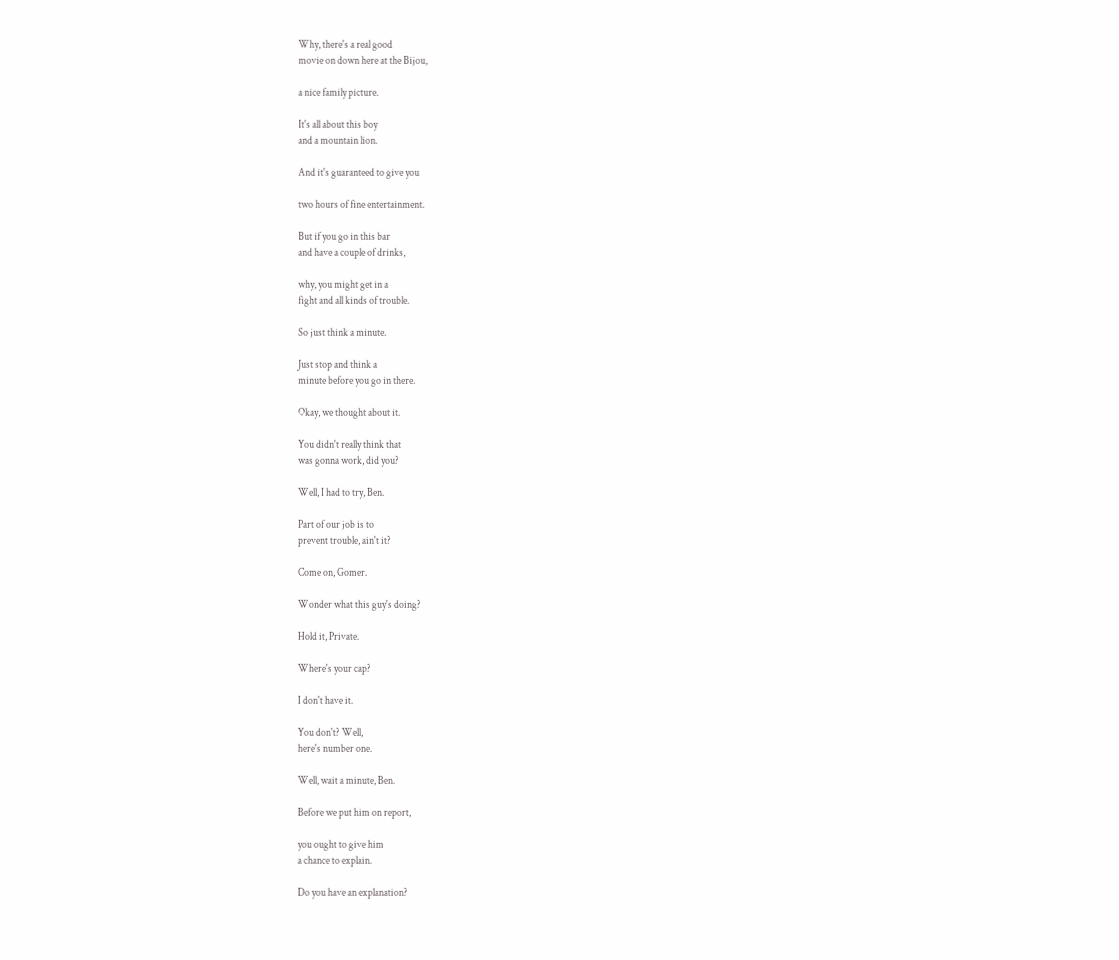Why, there's a real good
movie on down here at the Bijou,

a nice family picture.

It's all about this boy
and a mountain lion.

And it's guaranteed to give you

two hours of fine entertainment.

But if you go in this bar
and have a couple of drinks,

why, you might get in a
fight and all kinds of trouble.

So just think a minute.

Just stop and think a
minute before you go in there.

Okay, we thought about it.

You didn't really think that
was gonna work, did you?

Well, I had to try, Ben.

Part of our job is to
prevent trouble, ain't it?

Come on, Gomer.

Wonder what this guy's doing?

Hold it, Private.

Where's your cap?

I don't have it.

You don't? Well,
here's number one.

Well, wait a minute, Ben.

Before we put him on report,

you ought to give him
a chance to explain.

Do you have an explanation?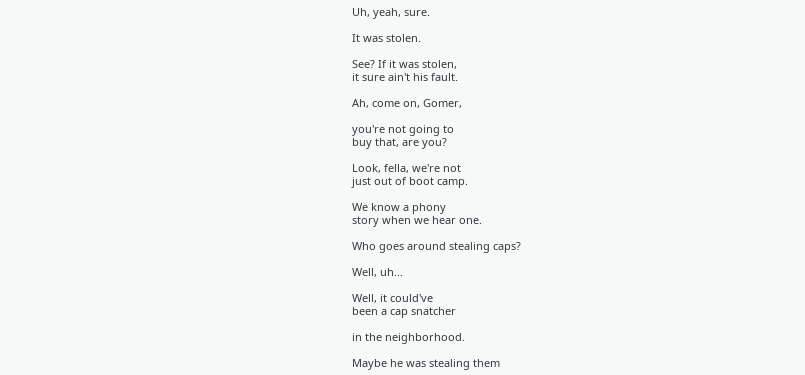Uh, yeah, sure.

It was stolen.

See? If it was stolen,
it sure ain't his fault.

Ah, come on, Gomer,

you're not going to
buy that, are you?

Look, fella, we're not
just out of boot camp.

We know a phony
story when we hear one.

Who goes around stealing caps?

Well, uh...

Well, it could've
been a cap snatcher

in the neighborhood.

Maybe he was stealing them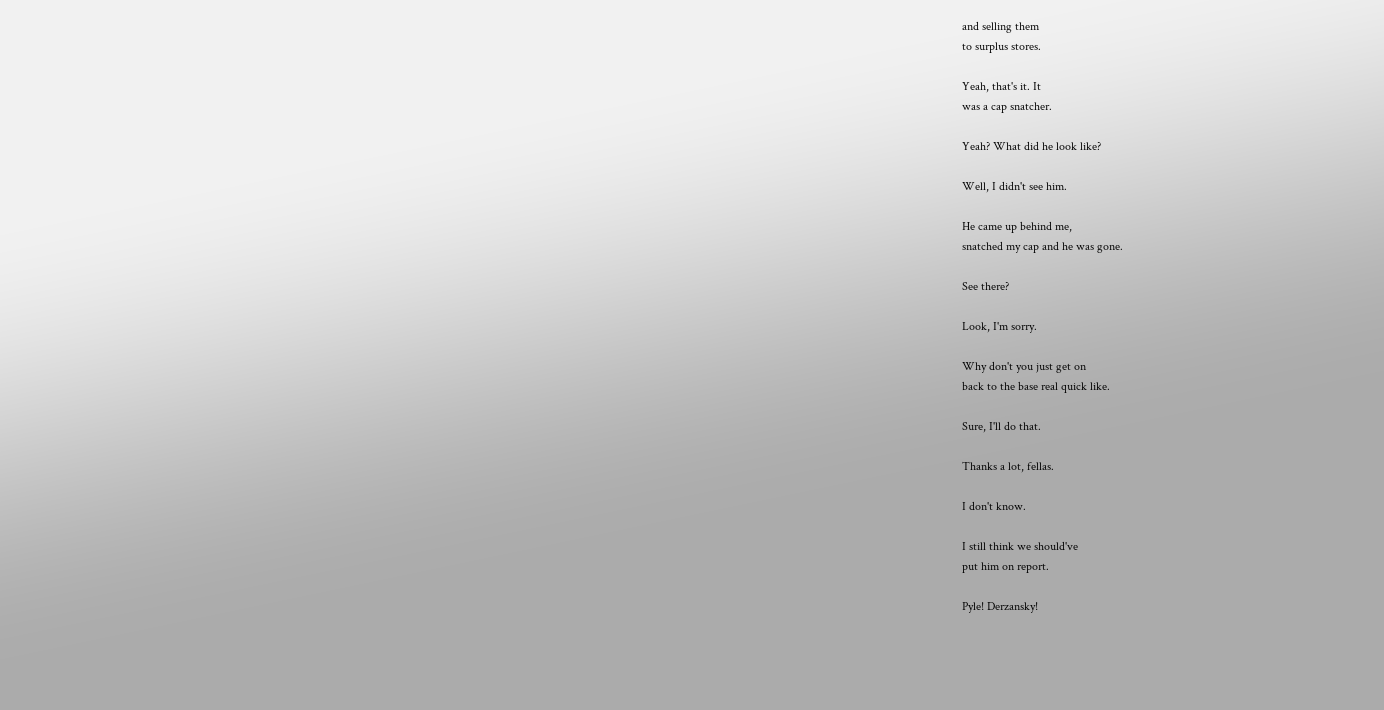and selling them
to surplus stores.

Yeah, that's it. It
was a cap snatcher.

Yeah? What did he look like?

Well, I didn't see him.

He came up behind me,
snatched my cap and he was gone.

See there?

Look, I'm sorry.

Why don't you just get on
back to the base real quick like.

Sure, I'll do that.

Thanks a lot, fellas.

I don't know.

I still think we should've
put him on report.

Pyle! Derzansky!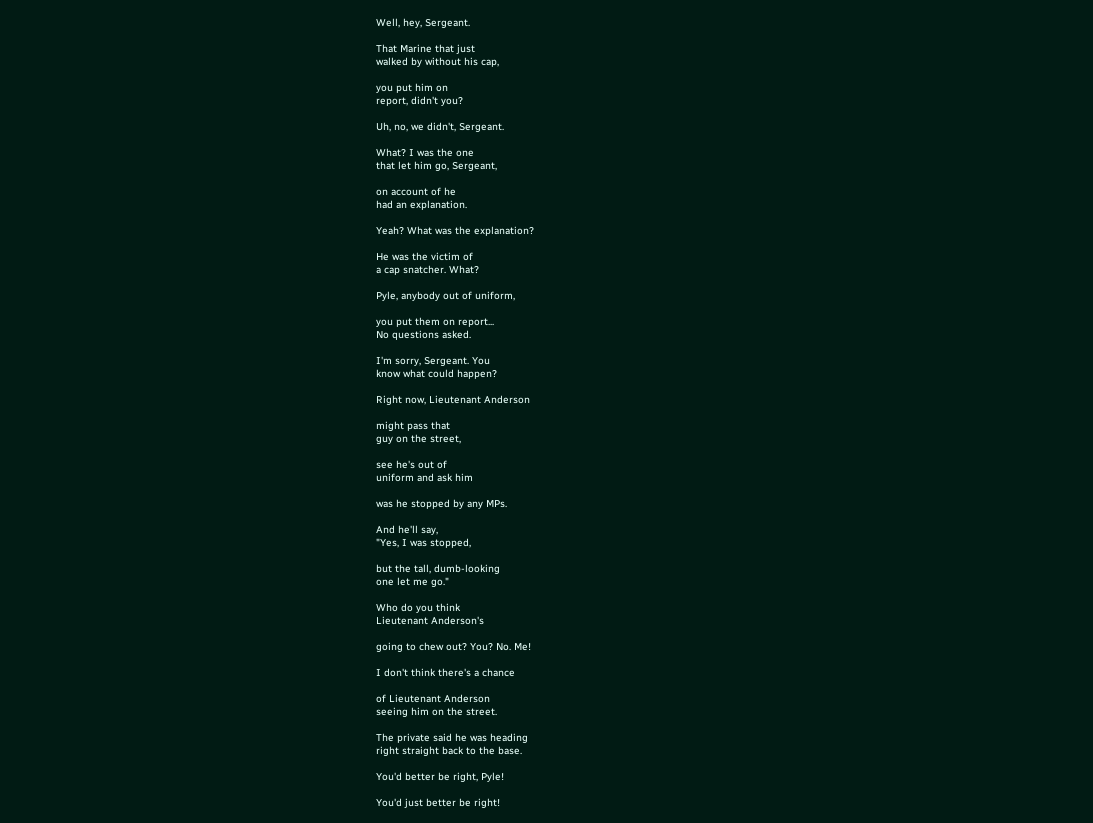Well, hey, Sergeant.

That Marine that just
walked by without his cap,

you put him on
report, didn't you?

Uh, no, we didn't, Sergeant.

What? I was the one
that let him go, Sergeant,

on account of he
had an explanation.

Yeah? What was the explanation?

He was the victim of
a cap snatcher. What?

Pyle, anybody out of uniform,

you put them on report...
No questions asked.

I'm sorry, Sergeant. You
know what could happen?

Right now, Lieutenant Anderson

might pass that
guy on the street,

see he's out of
uniform and ask him

was he stopped by any MPs.

And he'll say,
"Yes, I was stopped,

but the tall, dumb-looking
one let me go."

Who do you think
Lieutenant Anderson's

going to chew out? You? No. Me!

I don't think there's a chance

of Lieutenant Anderson
seeing him on the street.

The private said he was heading
right straight back to the base.

You'd better be right, Pyle!

You'd just better be right!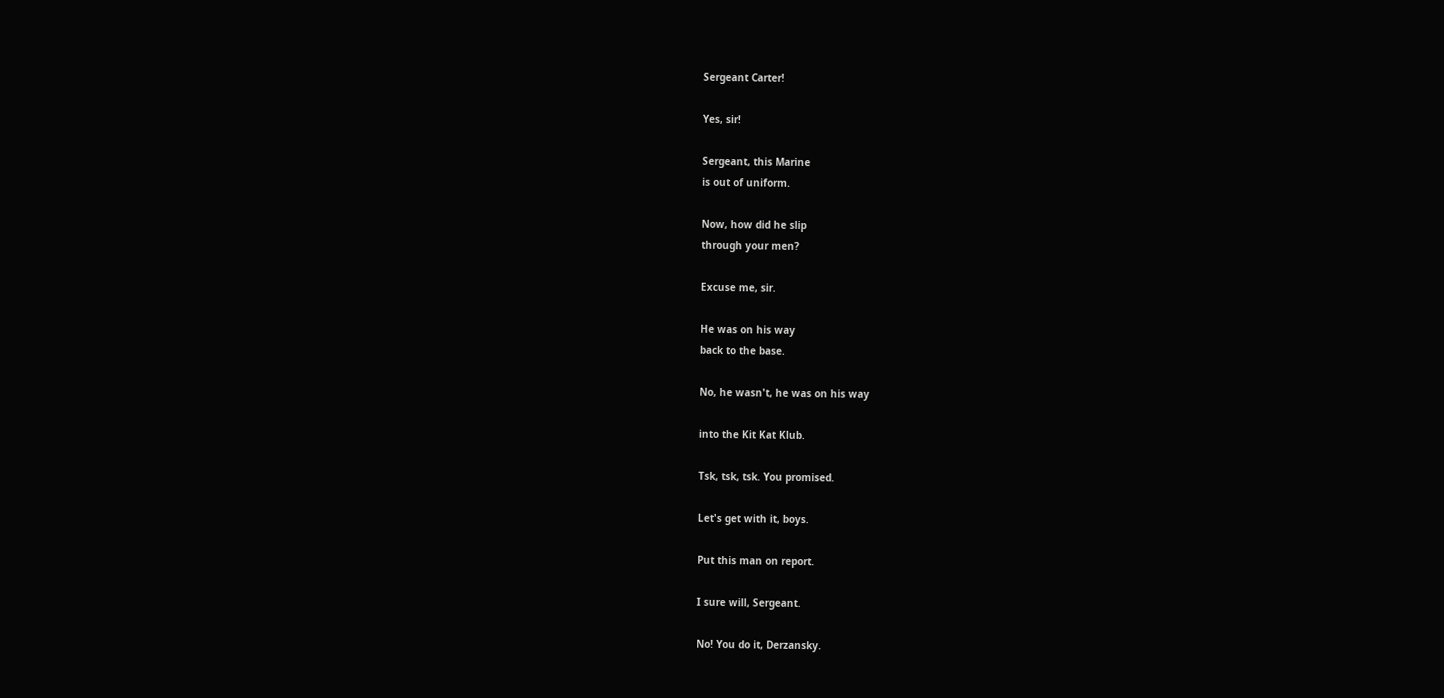Sergeant Carter!

Yes, sir!

Sergeant, this Marine
is out of uniform.

Now, how did he slip
through your men?

Excuse me, sir.

He was on his way
back to the base.

No, he wasn't, he was on his way

into the Kit Kat Klub.

Tsk, tsk, tsk. You promised.

Let's get with it, boys.

Put this man on report.

I sure will, Sergeant.

No! You do it, Derzansky.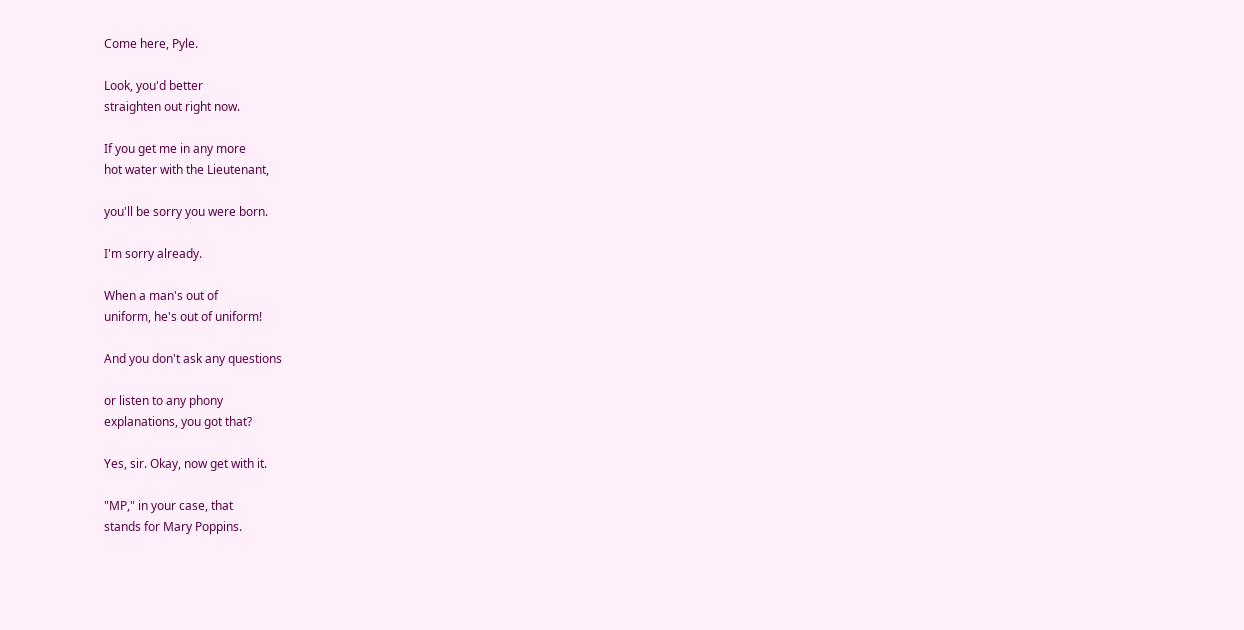Come here, Pyle.

Look, you'd better
straighten out right now.

If you get me in any more
hot water with the Lieutenant,

you'll be sorry you were born.

I'm sorry already.

When a man's out of
uniform, he's out of uniform!

And you don't ask any questions

or listen to any phony
explanations, you got that?

Yes, sir. Okay, now get with it.

"MP," in your case, that
stands for Mary Poppins.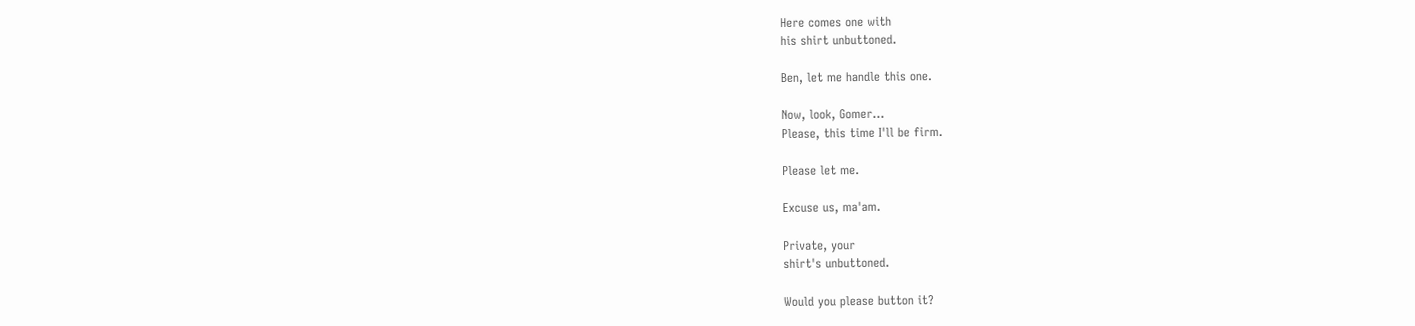Here comes one with
his shirt unbuttoned.

Ben, let me handle this one.

Now, look, Gomer...
Please, this time I'll be firm.

Please let me.

Excuse us, ma'am.

Private, your
shirt's unbuttoned.

Would you please button it?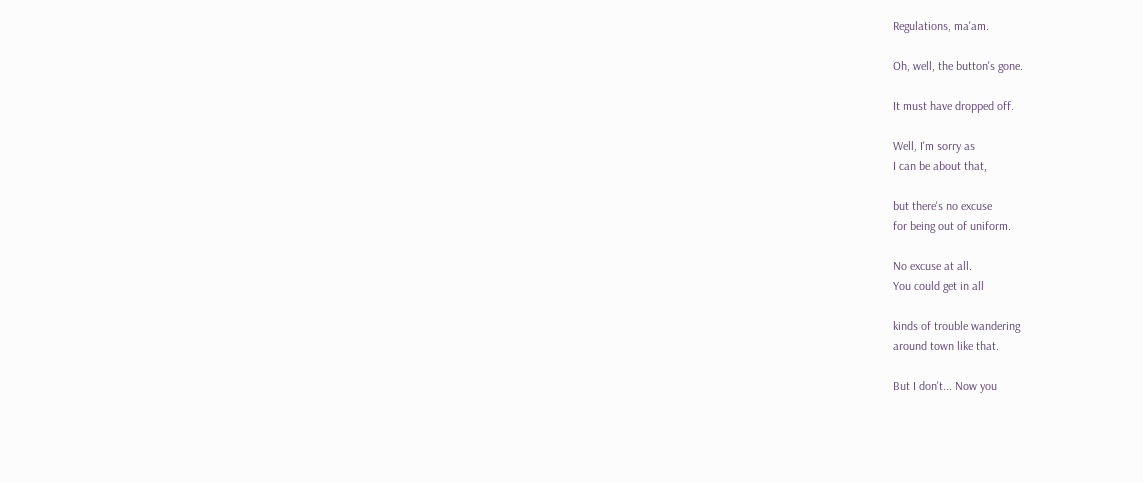Regulations, ma'am.

Oh, well, the button's gone.

It must have dropped off.

Well, I'm sorry as
I can be about that,

but there's no excuse
for being out of uniform.

No excuse at all.
You could get in all

kinds of trouble wandering
around town like that.

But I don't... Now you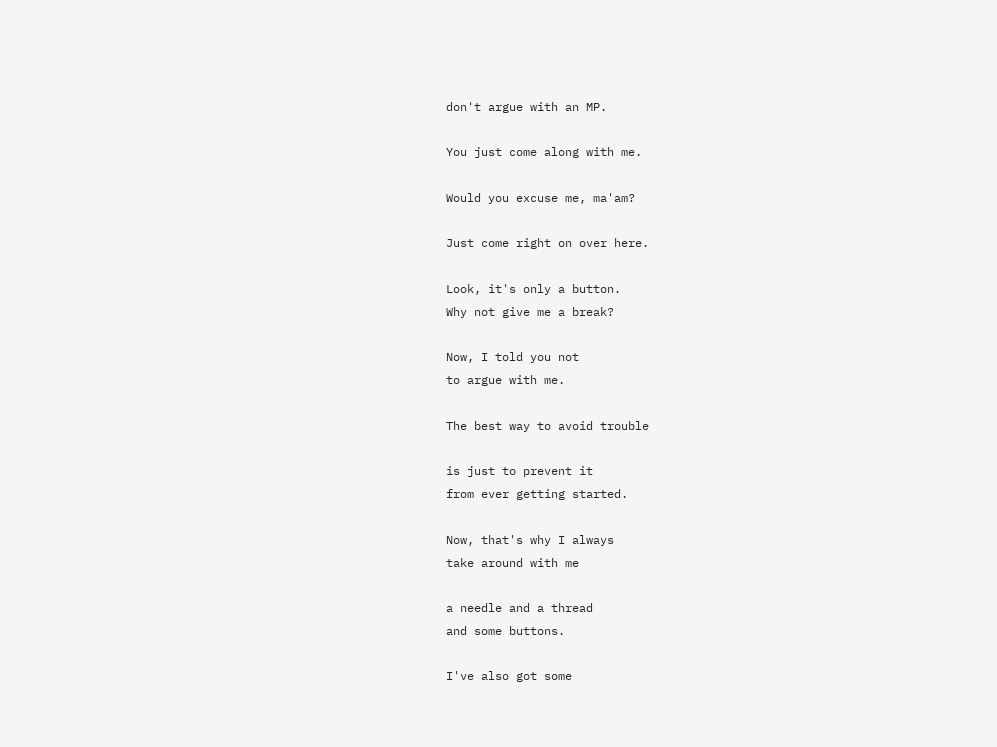don't argue with an MP.

You just come along with me.

Would you excuse me, ma'am?

Just come right on over here.

Look, it's only a button.
Why not give me a break?

Now, I told you not
to argue with me.

The best way to avoid trouble

is just to prevent it
from ever getting started.

Now, that's why I always
take around with me

a needle and a thread
and some buttons.

I've also got some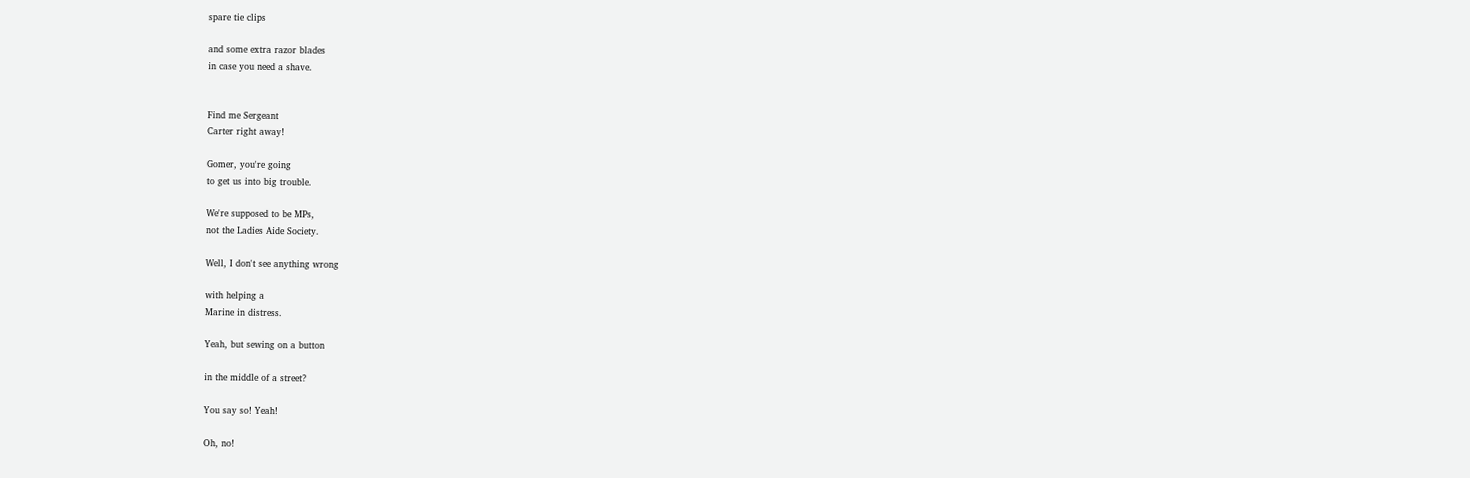spare tie clips

and some extra razor blades
in case you need a shave.


Find me Sergeant
Carter right away!

Gomer, you're going
to get us into big trouble.

We're supposed to be MPs,
not the Ladies Aide Society.

Well, I don't see anything wrong

with helping a
Marine in distress.

Yeah, but sewing on a button

in the middle of a street?

You say so! Yeah!

Oh, no!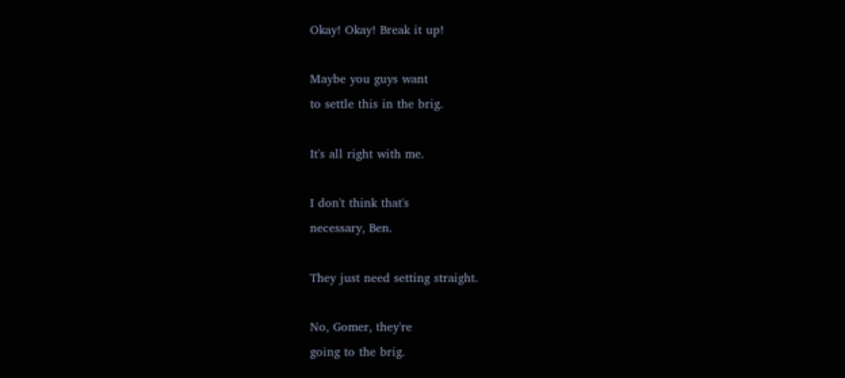Okay! Okay! Break it up!

Maybe you guys want
to settle this in the brig.

It's all right with me.

I don't think that's
necessary, Ben.

They just need setting straight.

No, Gomer, they're
going to the brig.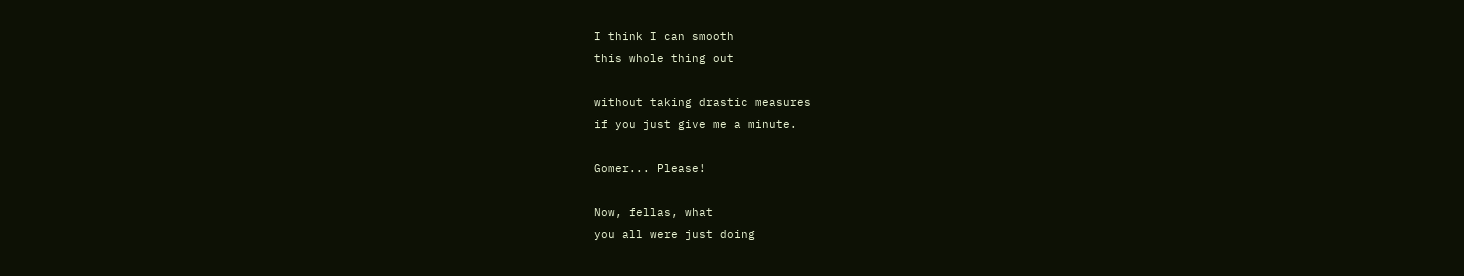I think I can smooth
this whole thing out

without taking drastic measures
if you just give me a minute.

Gomer... Please!

Now, fellas, what
you all were just doing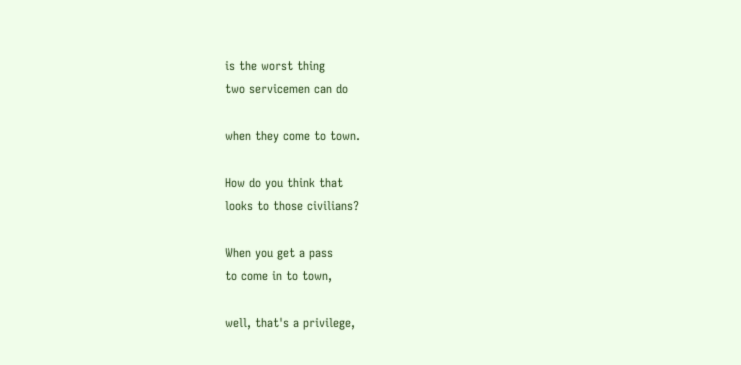is the worst thing
two servicemen can do

when they come to town.

How do you think that
looks to those civilians?

When you get a pass
to come in to town,

well, that's a privilege,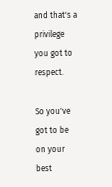and that's a privilege
you got to respect.

So you've got to be
on your best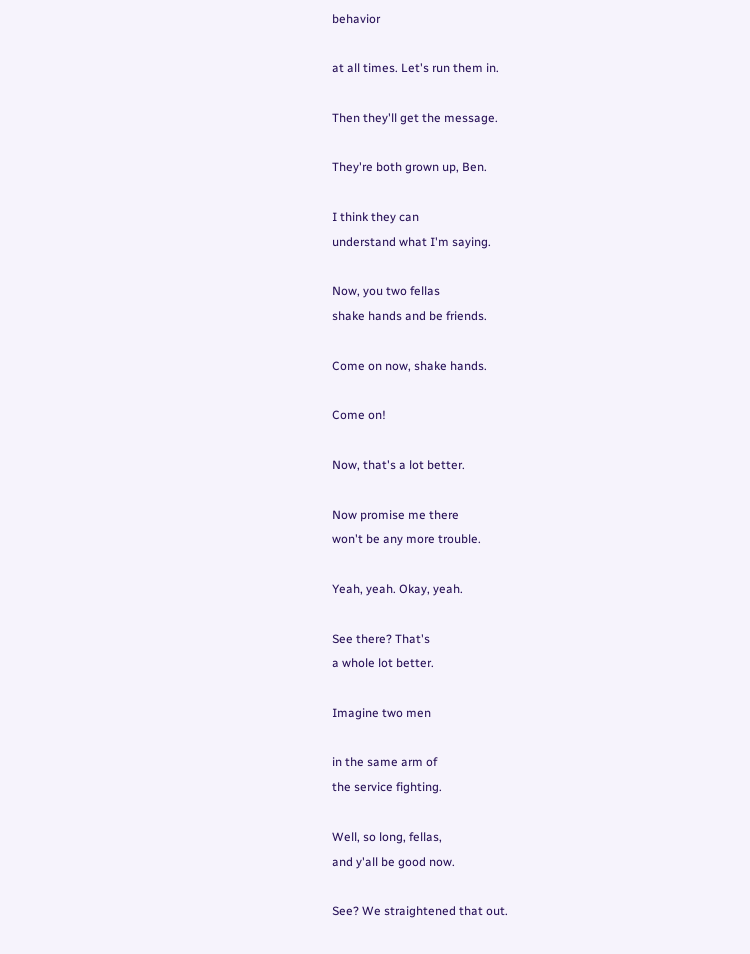behavior

at all times. Let's run them in.

Then they'll get the message.

They're both grown up, Ben.

I think they can
understand what I'm saying.

Now, you two fellas
shake hands and be friends.

Come on now, shake hands.

Come on!

Now, that's a lot better.

Now promise me there
won't be any more trouble.

Yeah, yeah. Okay, yeah.

See there? That's
a whole lot better.

Imagine two men

in the same arm of
the service fighting.

Well, so long, fellas,
and y'all be good now.

See? We straightened that out.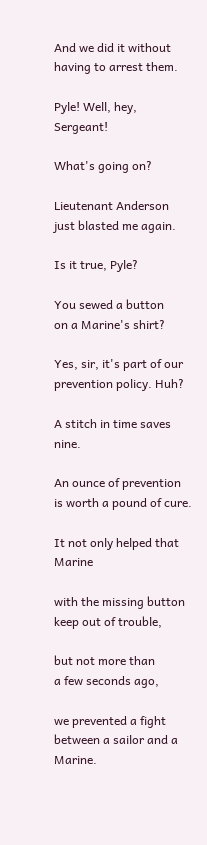And we did it without
having to arrest them.

Pyle! Well, hey, Sergeant!

What's going on?

Lieutenant Anderson
just blasted me again.

Is it true, Pyle?

You sewed a button
on a Marine's shirt?

Yes, sir, it's part of our
prevention policy. Huh?

A stitch in time saves nine.

An ounce of prevention
is worth a pound of cure.

It not only helped that Marine

with the missing button
keep out of trouble,

but not more than
a few seconds ago,

we prevented a fight
between a sailor and a Marine.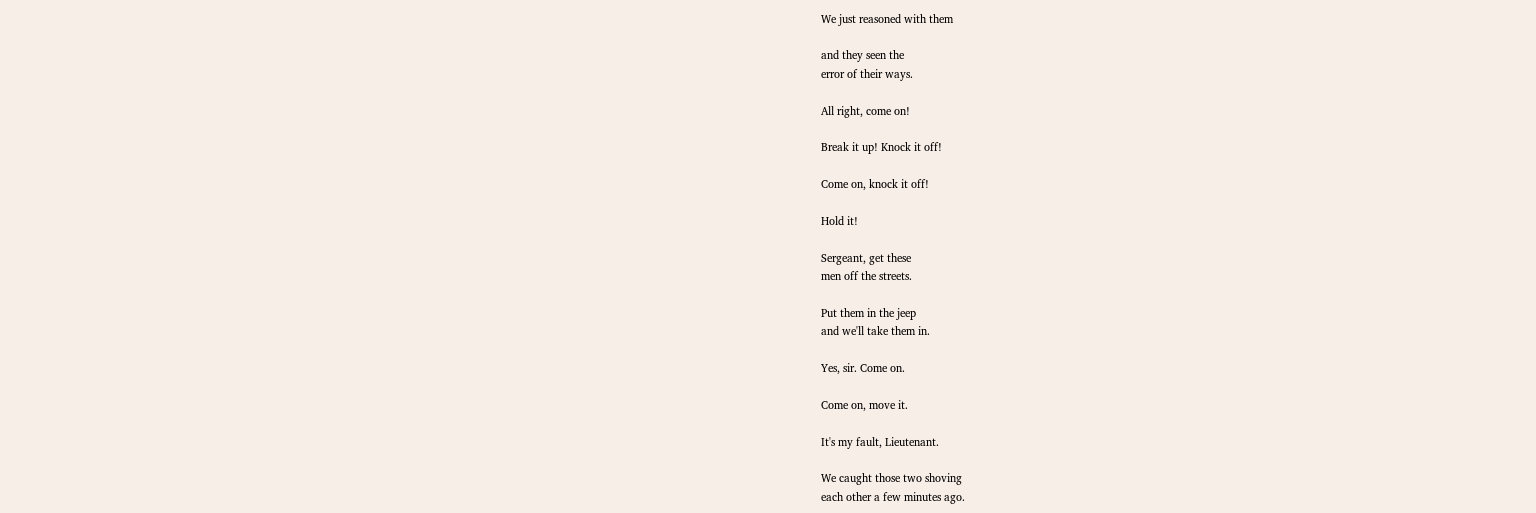We just reasoned with them

and they seen the
error of their ways.

All right, come on!

Break it up! Knock it off!

Come on, knock it off!

Hold it!

Sergeant, get these
men off the streets.

Put them in the jeep
and we'll take them in.

Yes, sir. Come on.

Come on, move it.

It's my fault, Lieutenant.

We caught those two shoving
each other a few minutes ago.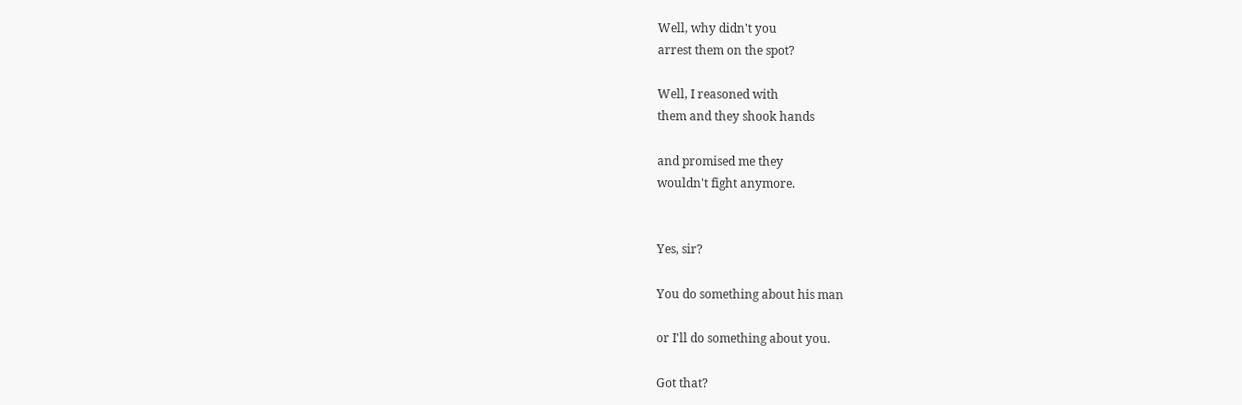Well, why didn't you
arrest them on the spot?

Well, I reasoned with
them and they shook hands

and promised me they
wouldn't fight anymore.


Yes, sir?

You do something about his man

or I'll do something about you.

Got that?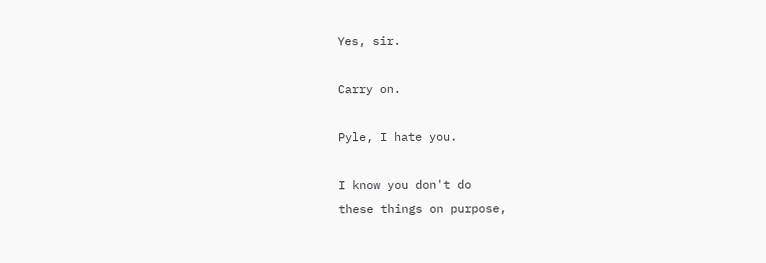Yes, sir.

Carry on.

Pyle, I hate you.

I know you don't do
these things on purpose,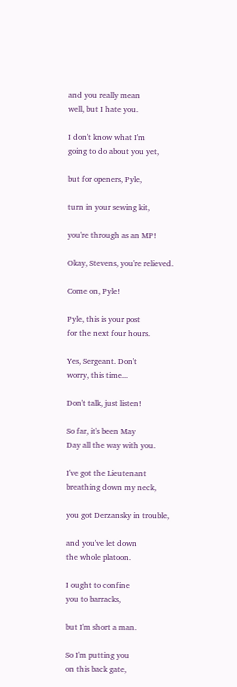and you really mean
well, but I hate you.

I don't know what I'm
going to do about you yet,

but for openers, Pyle,

turn in your sewing kit,

you're through as an MP!

Okay, Stevens, you're relieved.

Come on, Pyle!

Pyle, this is your post
for the next four hours.

Yes, Sergeant. Don't
worry, this time...

Don't talk, just listen!

So far, it's been May
Day all the way with you.

I've got the Lieutenant
breathing down my neck,

you got Derzansky in trouble,

and you've let down
the whole platoon.

I ought to confine
you to barracks,

but I'm short a man.

So I'm putting you
on this back gate,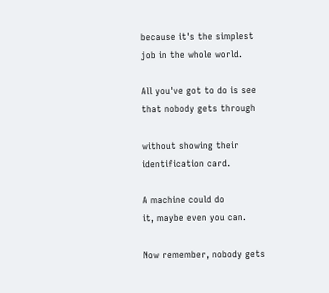because it's the simplest
job in the whole world.

All you've got to do is see
that nobody gets through

without showing their
identification card.

A machine could do
it, maybe even you can.

Now remember, nobody gets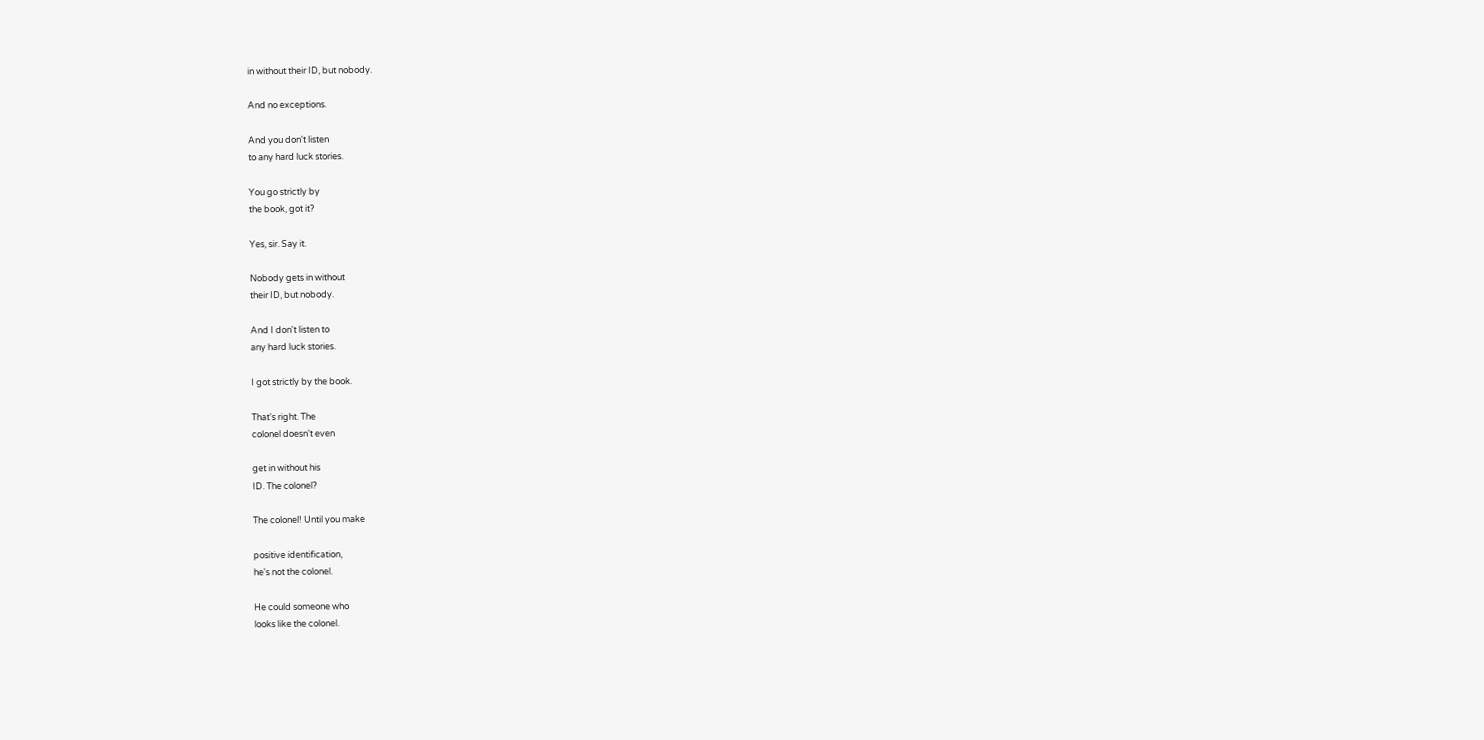in without their ID, but nobody.

And no exceptions.

And you don't listen
to any hard luck stories.

You go strictly by
the book, got it?

Yes, sir. Say it.

Nobody gets in without
their ID, but nobody.

And I don't listen to
any hard luck stories.

I got strictly by the book.

That's right. The
colonel doesn't even

get in without his
ID. The colonel?

The colonel! Until you make

positive identification,
he's not the colonel.

He could someone who
looks like the colonel.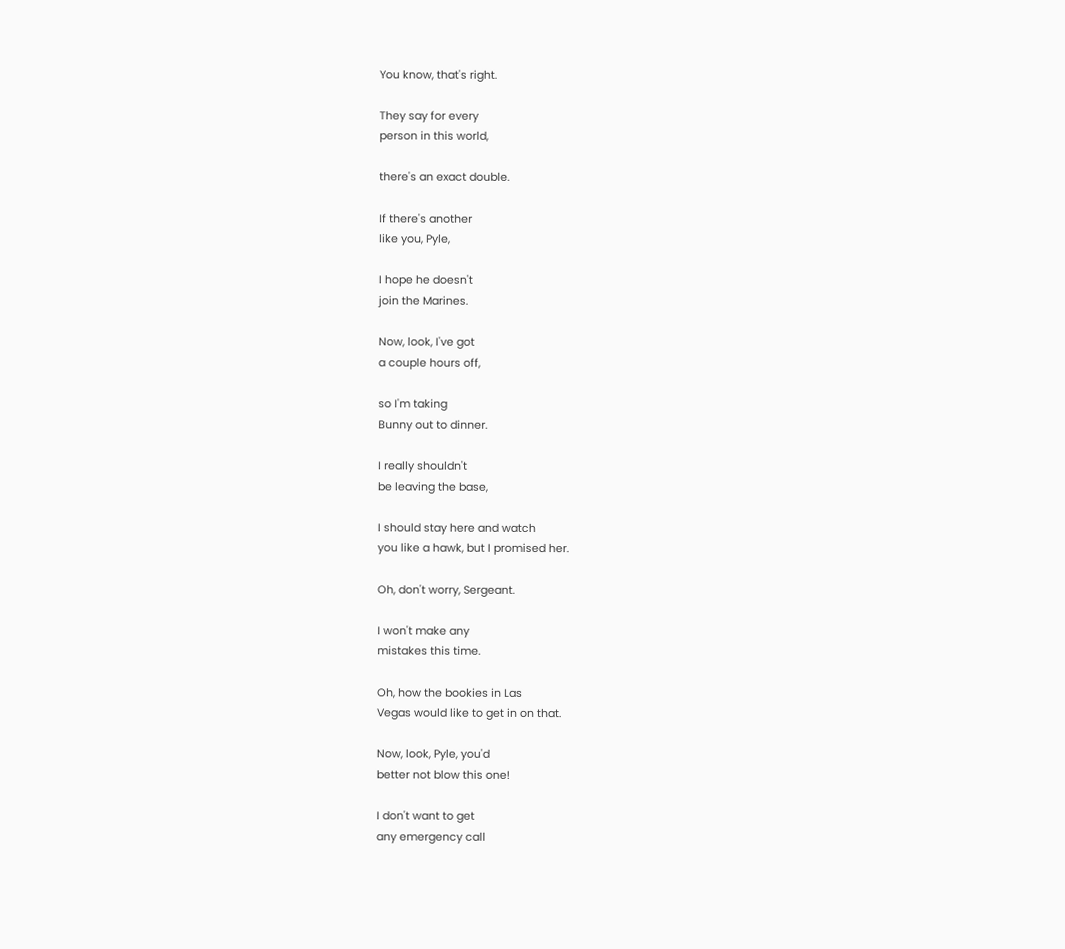You know, that's right.

They say for every
person in this world,

there's an exact double.

If there's another
like you, Pyle,

I hope he doesn't
join the Marines.

Now, look, I've got
a couple hours off,

so I'm taking
Bunny out to dinner.

I really shouldn't
be leaving the base,

I should stay here and watch
you like a hawk, but I promised her.

Oh, don't worry, Sergeant.

I won't make any
mistakes this time.

Oh, how the bookies in Las
Vegas would like to get in on that.

Now, look, Pyle, you'd
better not blow this one!

I don't want to get
any emergency call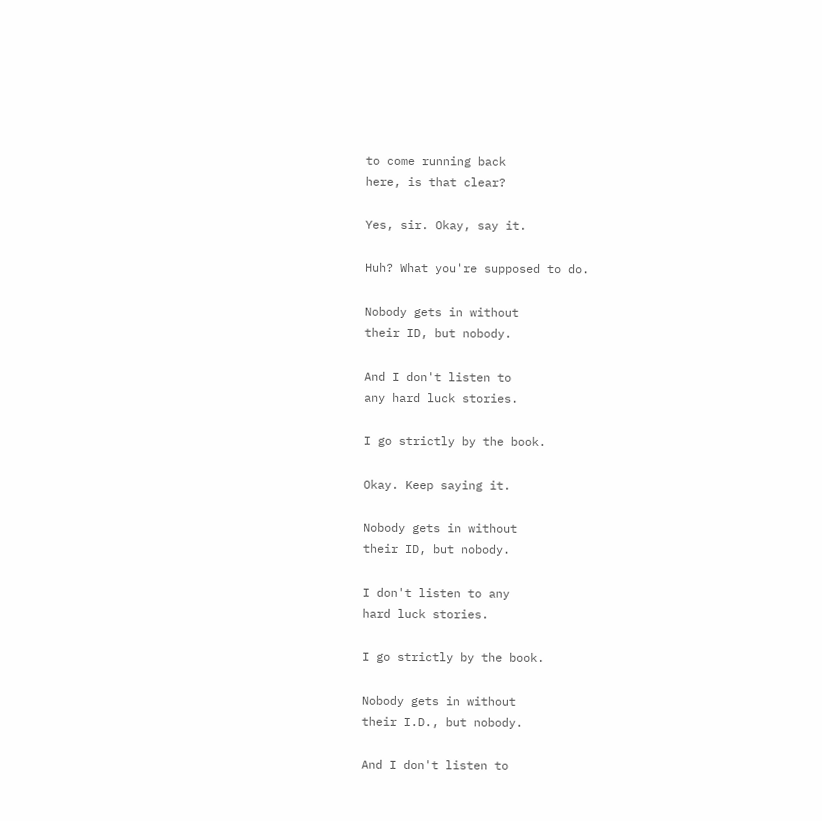to come running back
here, is that clear?

Yes, sir. Okay, say it.

Huh? What you're supposed to do.

Nobody gets in without
their ID, but nobody.

And I don't listen to
any hard luck stories.

I go strictly by the book.

Okay. Keep saying it.

Nobody gets in without
their ID, but nobody.

I don't listen to any
hard luck stories.

I go strictly by the book.

Nobody gets in without
their I.D., but nobody.

And I don't listen to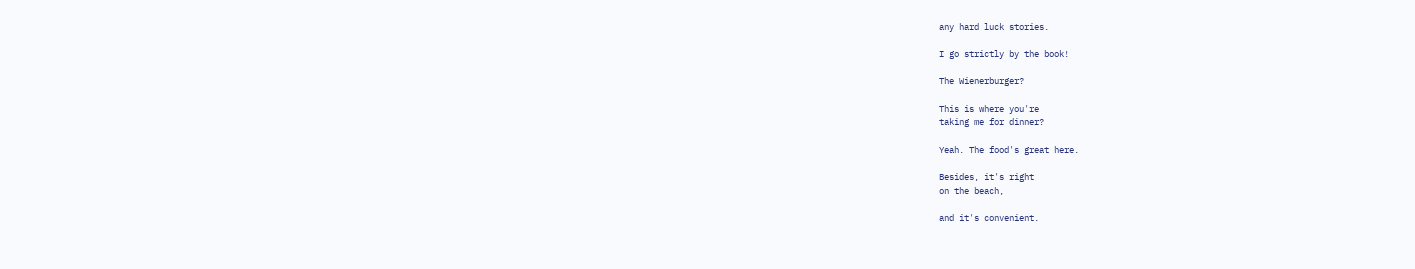any hard luck stories.

I go strictly by the book!

The Wienerburger?

This is where you're
taking me for dinner?

Yeah. The food's great here.

Besides, it's right
on the beach,

and it's convenient.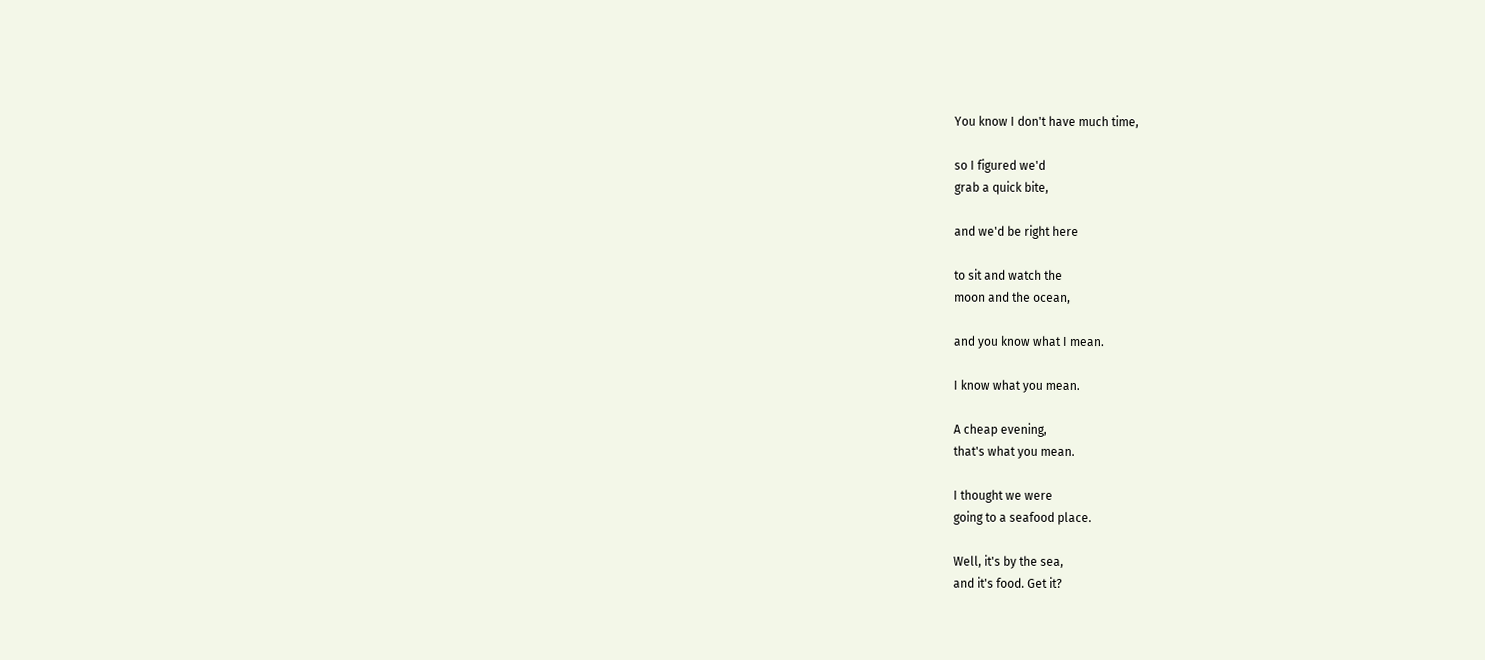You know I don't have much time,

so I figured we'd
grab a quick bite,

and we'd be right here

to sit and watch the
moon and the ocean,

and you know what I mean.

I know what you mean.

A cheap evening,
that's what you mean.

I thought we were
going to a seafood place.

Well, it's by the sea,
and it's food. Get it?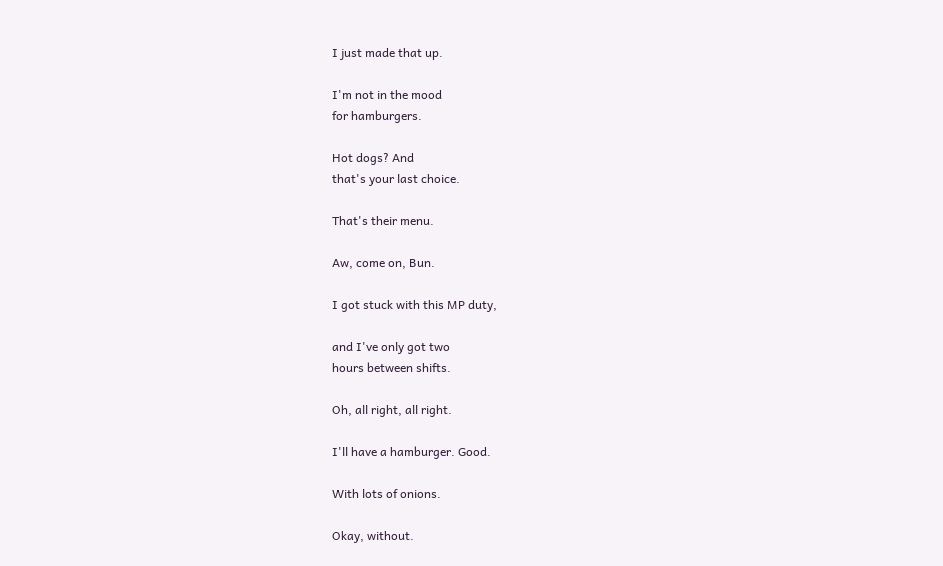I just made that up.

I'm not in the mood
for hamburgers.

Hot dogs? And
that's your last choice.

That's their menu.

Aw, come on, Bun.

I got stuck with this MP duty,

and I've only got two
hours between shifts.

Oh, all right, all right.

I'll have a hamburger. Good.

With lots of onions.

Okay, without.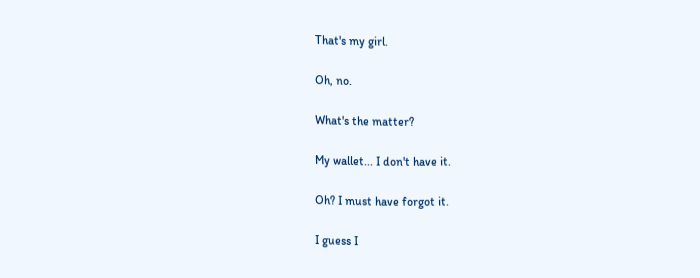That's my girl.

Oh, no.

What's the matter?

My wallet... I don't have it.

Oh? I must have forgot it.

I guess I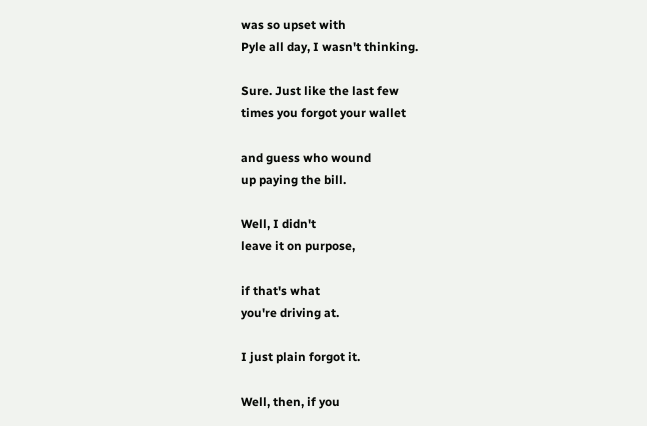was so upset with
Pyle all day, I wasn't thinking.

Sure. Just like the last few
times you forgot your wallet

and guess who wound
up paying the bill.

Well, I didn't
leave it on purpose,

if that's what
you're driving at.

I just plain forgot it.

Well, then, if you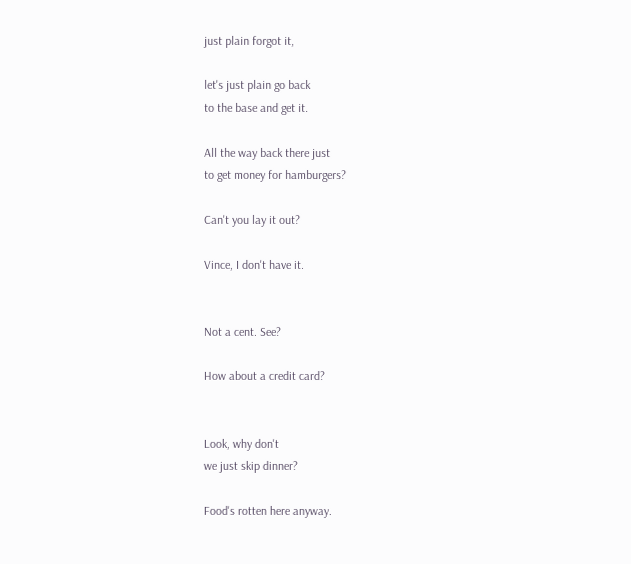just plain forgot it,

let's just plain go back
to the base and get it.

All the way back there just
to get money for hamburgers?

Can't you lay it out?

Vince, I don't have it.


Not a cent. See?

How about a credit card?


Look, why don't
we just skip dinner?

Food's rotten here anyway.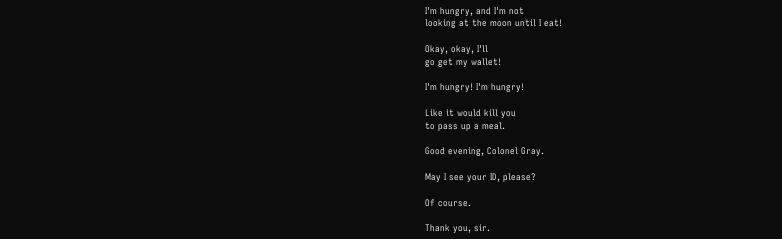I'm hungry, and I'm not
looking at the moon until I eat!

Okay, okay, I'll
go get my wallet!

I'm hungry! I'm hungry!

Like it would kill you
to pass up a meal.

Good evening, Colonel Gray.

May I see your ID, please?

Of course.

Thank you, sir.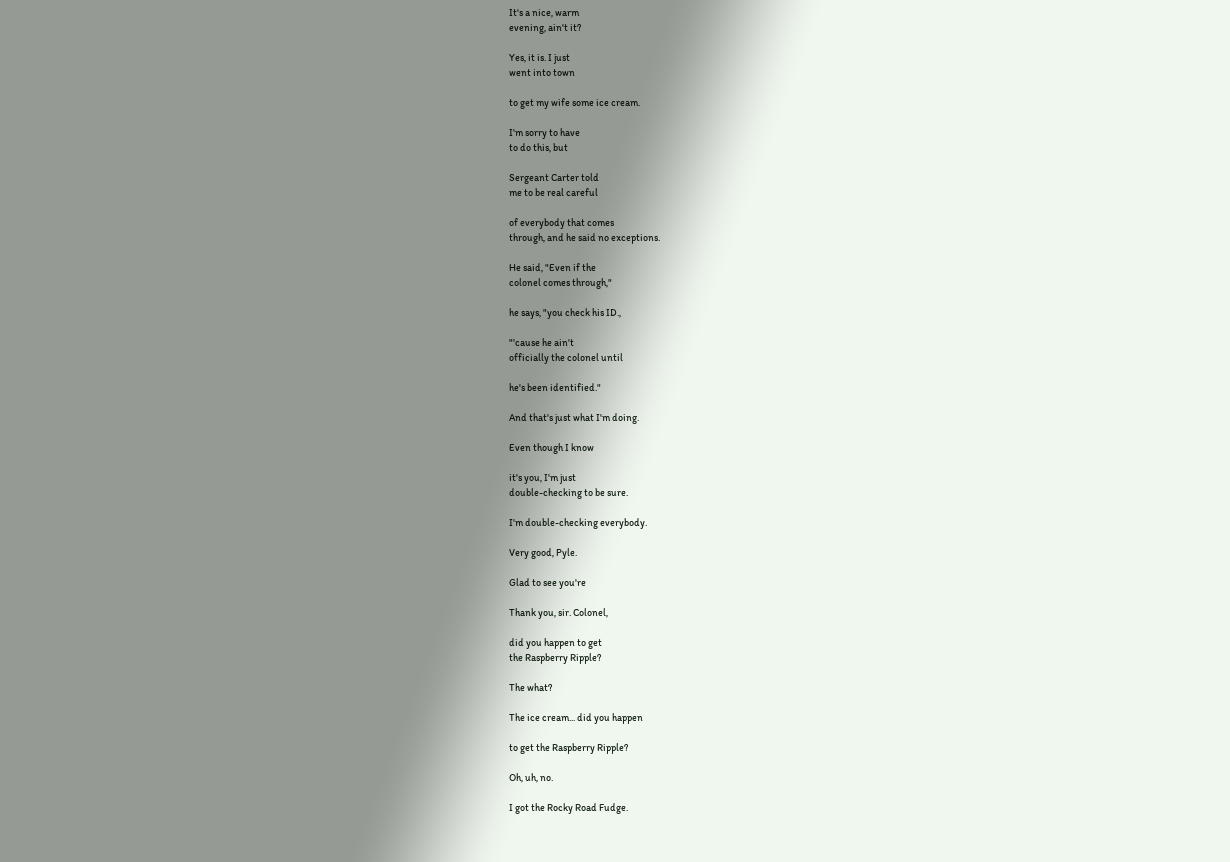It's a nice, warm
evening, ain't it?

Yes, it is. I just
went into town

to get my wife some ice cream.

I'm sorry to have
to do this, but

Sergeant Carter told
me to be real careful

of everybody that comes
through, and he said no exceptions.

He said, "Even if the
colonel comes through,"

he says, "you check his ID.,

"'cause he ain't
officially the colonel until

he's been identified."

And that's just what I'm doing.

Even though I know

it's you, I'm just
double-checking to be sure.

I'm double-checking everybody.

Very good, Pyle.

Glad to see you're

Thank you, sir. Colonel,

did you happen to get
the Raspberry Ripple?

The what?

The ice cream... did you happen

to get the Raspberry Ripple?

Oh, uh, no.

I got the Rocky Road Fudge.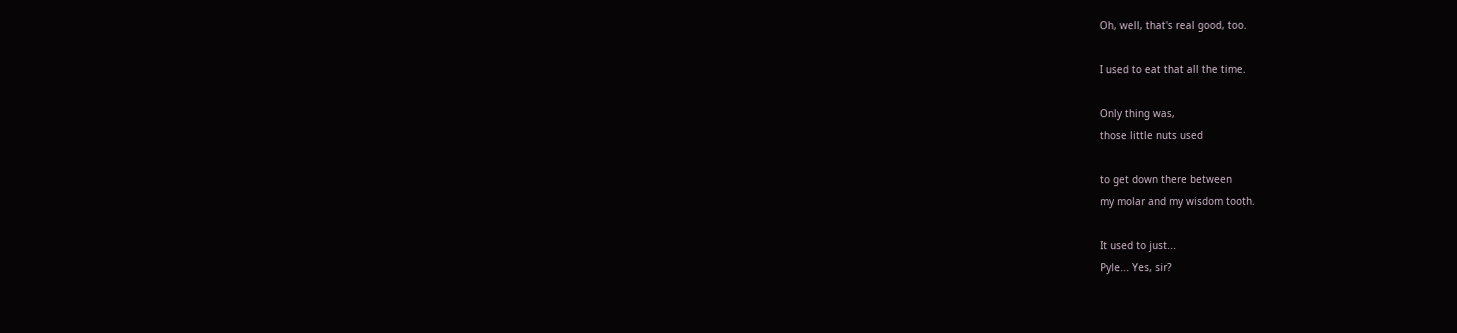Oh, well, that's real good, too.

I used to eat that all the time.

Only thing was,
those little nuts used

to get down there between
my molar and my wisdom tooth.

It used to just...
Pyle... Yes, sir?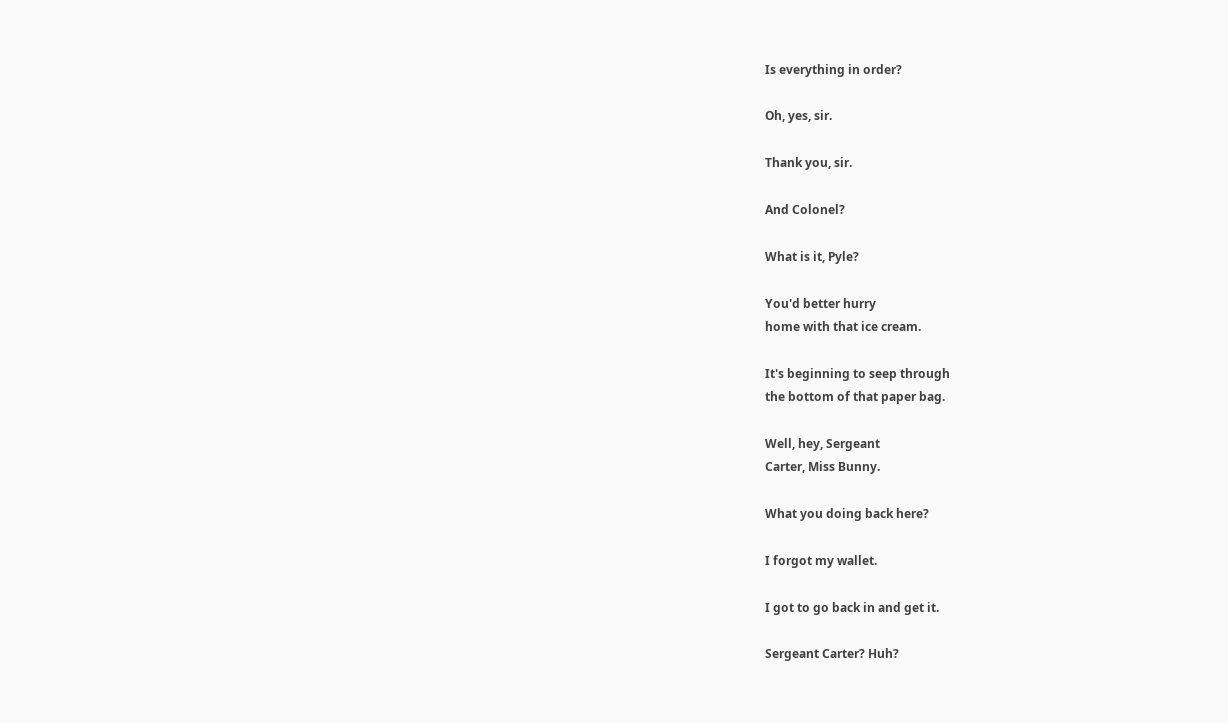Is everything in order?

Oh, yes, sir.

Thank you, sir.

And Colonel?

What is it, Pyle?

You'd better hurry
home with that ice cream.

It's beginning to seep through
the bottom of that paper bag.

Well, hey, Sergeant
Carter, Miss Bunny.

What you doing back here?

I forgot my wallet.

I got to go back in and get it.

Sergeant Carter? Huh?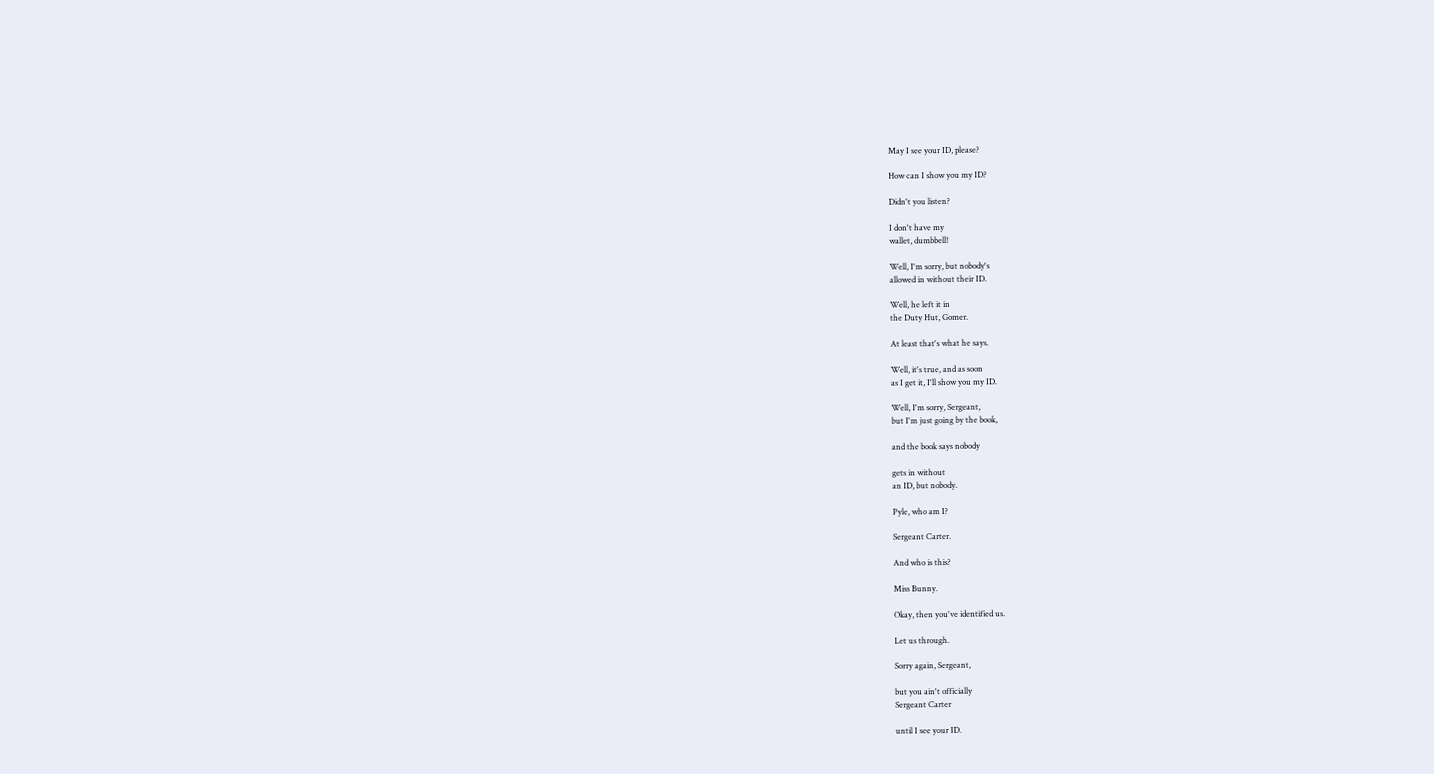May I see your ID, please?

How can I show you my ID?

Didn't you listen?

I don't have my
wallet, dumbbell!

Well, I'm sorry, but nobody's
allowed in without their ID.

Well, he left it in
the Duty Hut, Gomer.

At least that's what he says.

Well, it's true, and as soon
as I get it, I'll show you my ID.

Well, I'm sorry, Sergeant,
but I'm just going by the book,

and the book says nobody

gets in without
an ID, but nobody.

Pyle, who am I?

Sergeant Carter.

And who is this?

Miss Bunny.

Okay, then you've identified us.

Let us through.

Sorry again, Sergeant,

but you ain't officially
Sergeant Carter

until I see your ID.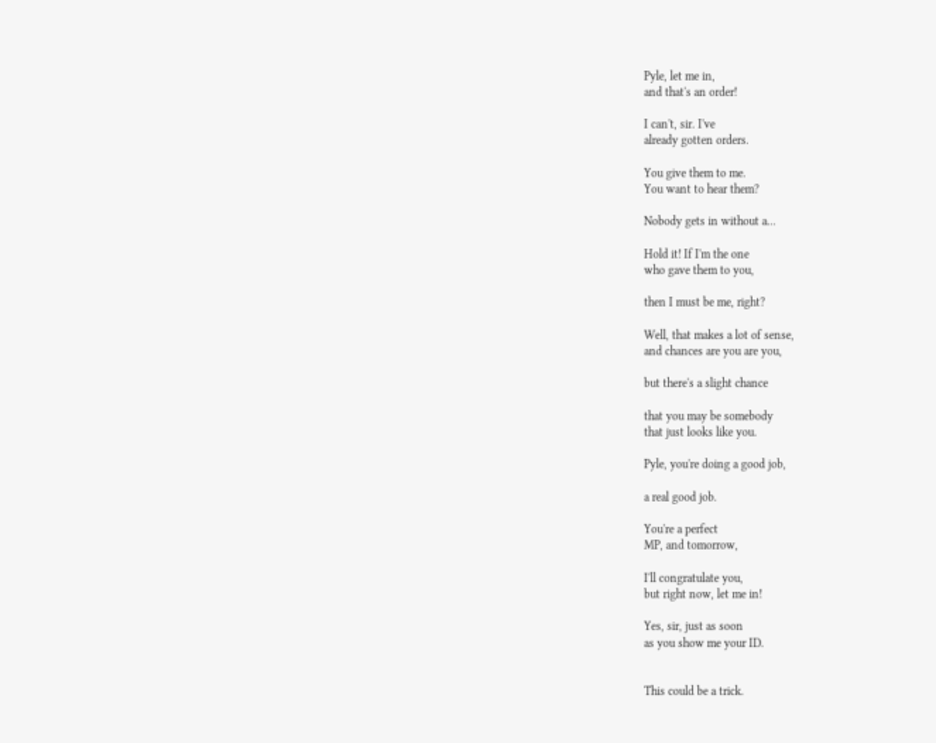Pyle, let me in,
and that's an order!

I can't, sir. I've
already gotten orders.

You give them to me.
You want to hear them?

Nobody gets in without a...

Hold it! If I'm the one
who gave them to you,

then I must be me, right?

Well, that makes a lot of sense,
and chances are you are you,

but there's a slight chance

that you may be somebody
that just looks like you.

Pyle, you're doing a good job,

a real good job.

You're a perfect
MP, and tomorrow,

I'll congratulate you,
but right now, let me in!

Yes, sir, just as soon
as you show me your ID.


This could be a trick.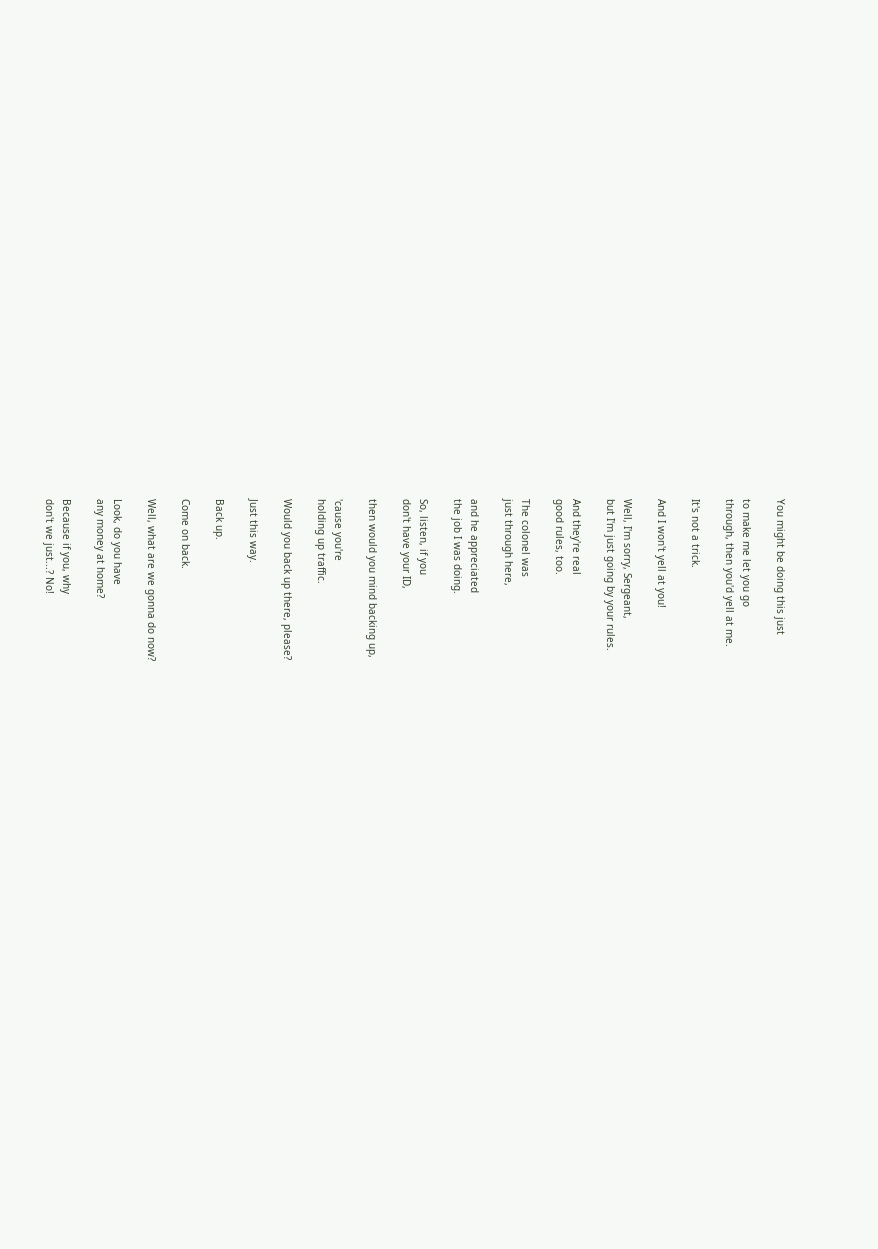You might be doing this just

to make me let you go
through, then you'd yell at me.

It's not a trick.

And I won't yell at you!

Well, I'm sorry, Sergeant,
but I'm just going by your rules.

And they're real
good rules, too.

The colonel was
just through here,

and he appreciated
the job I was doing.

So, listen, if you
don't have your ID,

then would you mind backing up,

'cause you're
holding up traffic.

Would you back up there, please?

Just this way.

Back up.

Come on back.

Well, what are we gonna do now?

Look, do you have
any money at home?

Because if you, why
don't we just...? No!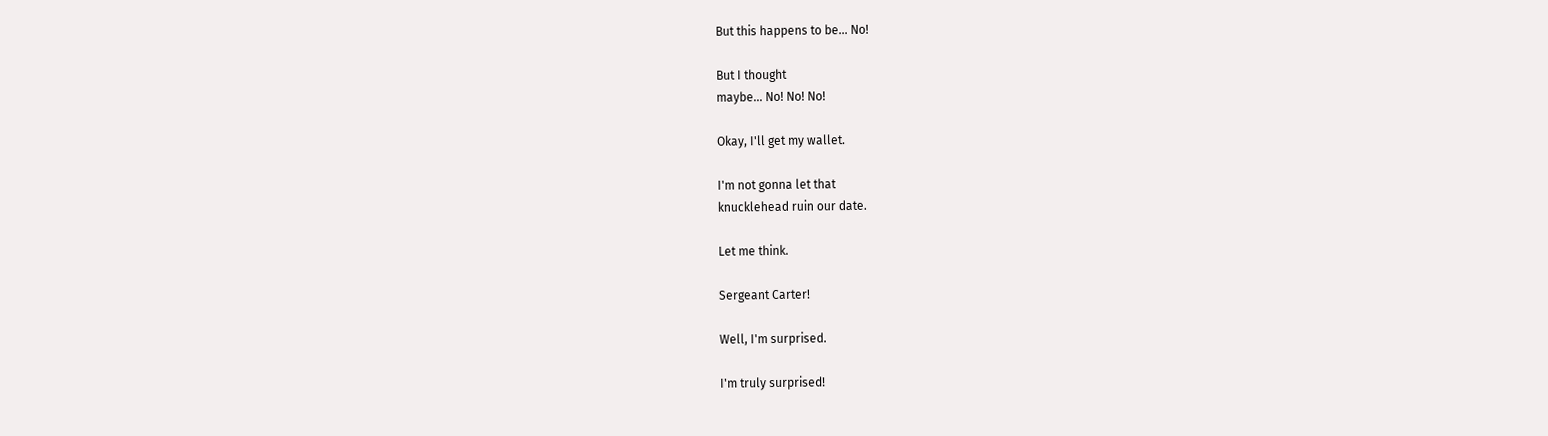But this happens to be... No!

But I thought
maybe... No! No! No!

Okay, I'll get my wallet.

I'm not gonna let that
knucklehead ruin our date.

Let me think.

Sergeant Carter!

Well, I'm surprised.

I'm truly surprised!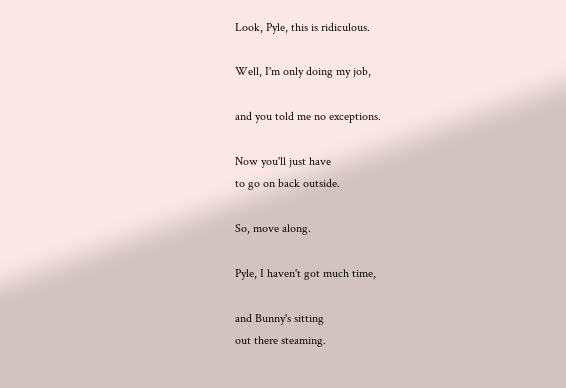Look, Pyle, this is ridiculous.

Well, I'm only doing my job,

and you told me no exceptions.

Now you'll just have
to go on back outside.

So, move along.

Pyle, I haven't got much time,

and Bunny's sitting
out there steaming.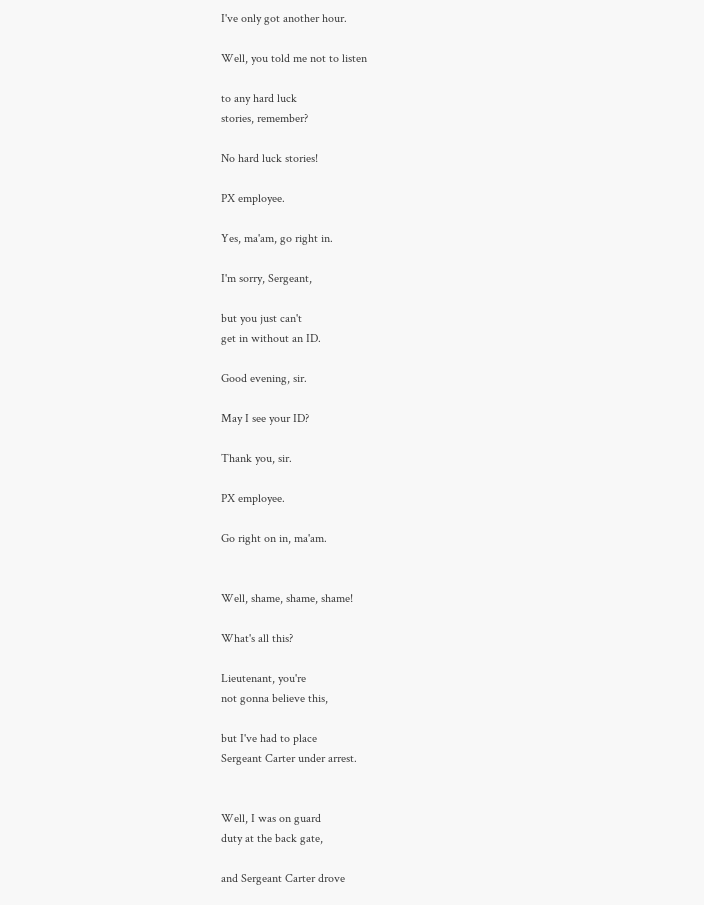I've only got another hour.

Well, you told me not to listen

to any hard luck
stories, remember?

No hard luck stories!

PX employee.

Yes, ma'am, go right in.

I'm sorry, Sergeant,

but you just can't
get in without an ID.

Good evening, sir.

May I see your ID?

Thank you, sir.

PX employee.

Go right on in, ma'am.


Well, shame, shame, shame!

What's all this?

Lieutenant, you're
not gonna believe this,

but I've had to place
Sergeant Carter under arrest.


Well, I was on guard
duty at the back gate,

and Sergeant Carter drove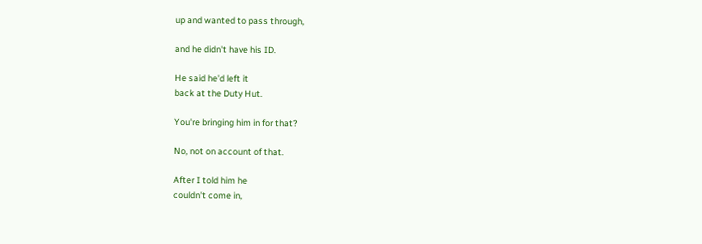up and wanted to pass through,

and he didn't have his ID.

He said he'd left it
back at the Duty Hut.

You're bringing him in for that?

No, not on account of that.

After I told him he
couldn't come in,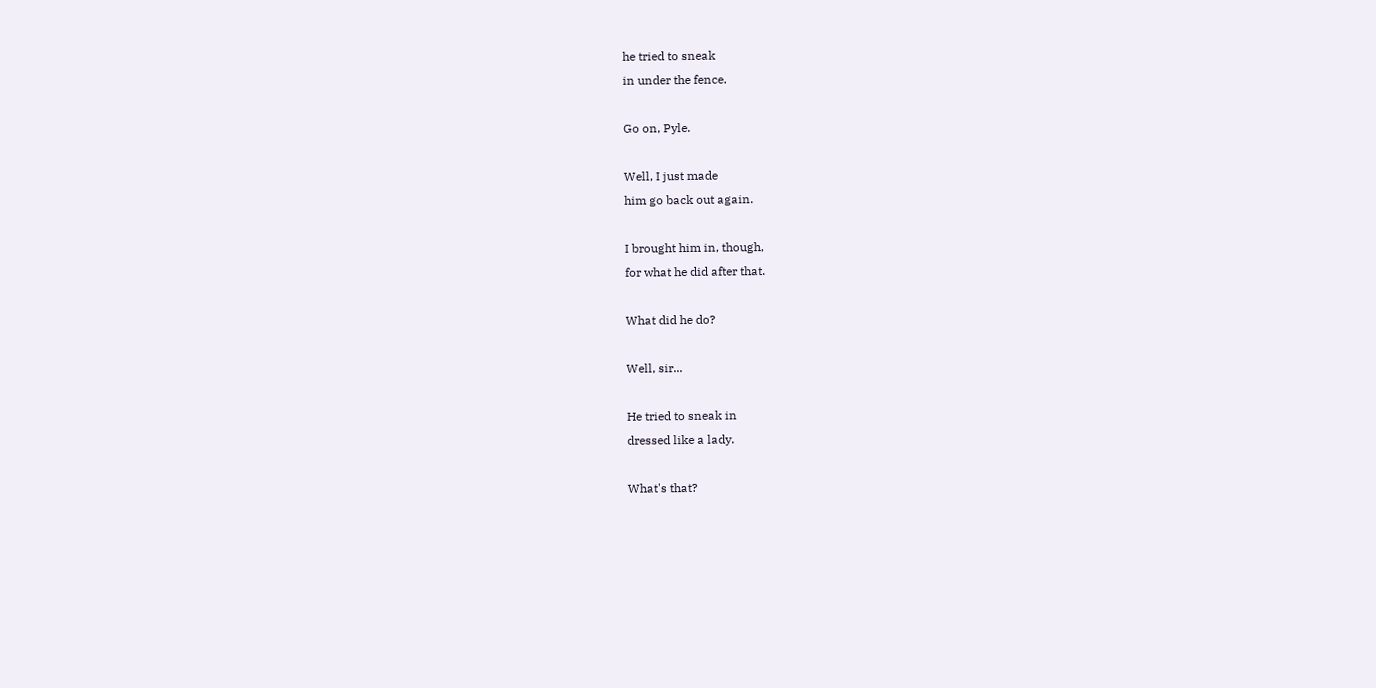he tried to sneak
in under the fence.

Go on, Pyle.

Well, I just made
him go back out again.

I brought him in, though,
for what he did after that.

What did he do?

Well, sir...

He tried to sneak in
dressed like a lady.

What's that?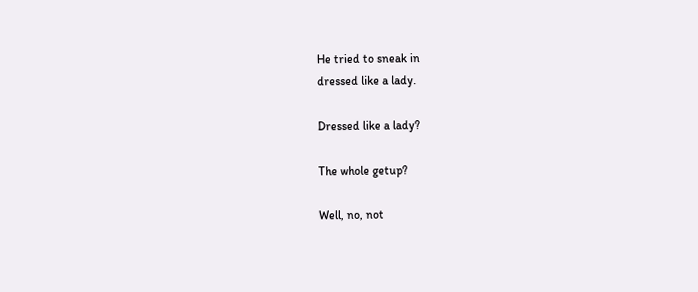He tried to sneak in
dressed like a lady.

Dressed like a lady?

The whole getup?

Well, no, not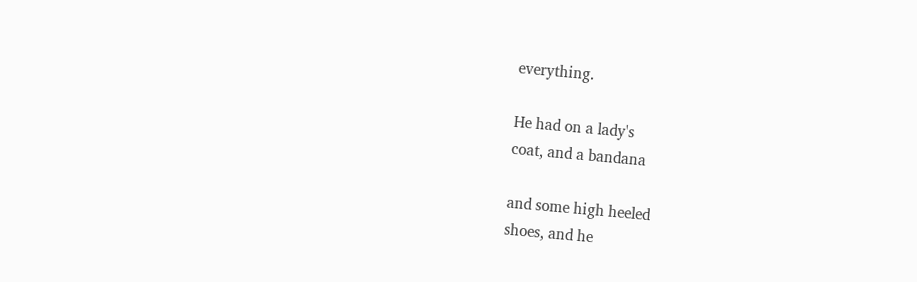everything.

He had on a lady's
coat, and a bandana

and some high heeled
shoes, and he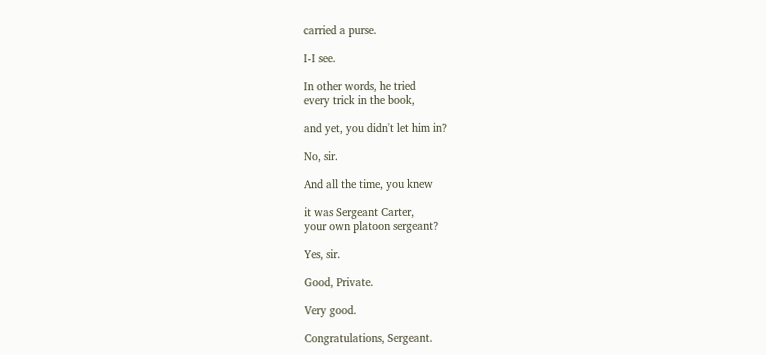carried a purse.

I-I see.

In other words, he tried
every trick in the book,

and yet, you didn't let him in?

No, sir.

And all the time, you knew

it was Sergeant Carter,
your own platoon sergeant?

Yes, sir.

Good, Private.

Very good.

Congratulations, Sergeant.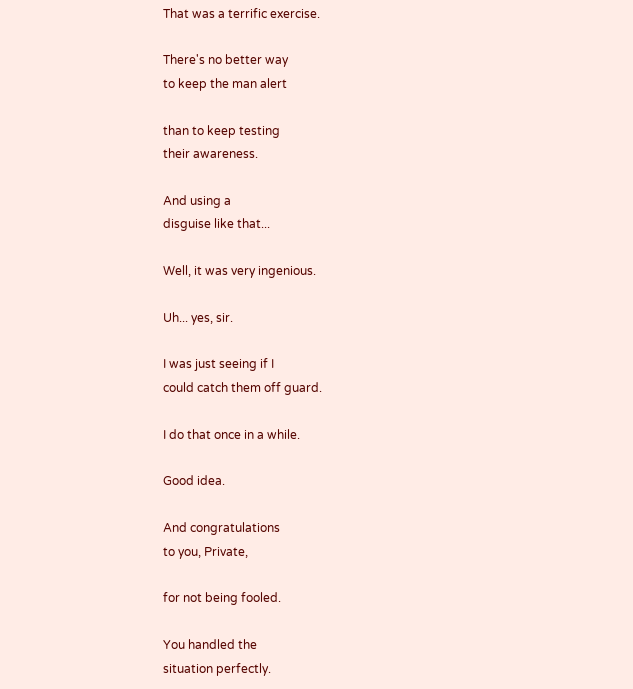That was a terrific exercise.

There's no better way
to keep the man alert

than to keep testing
their awareness.

And using a
disguise like that...

Well, it was very ingenious.

Uh... yes, sir.

I was just seeing if I
could catch them off guard.

I do that once in a while.

Good idea.

And congratulations
to you, Private,

for not being fooled.

You handled the
situation perfectly.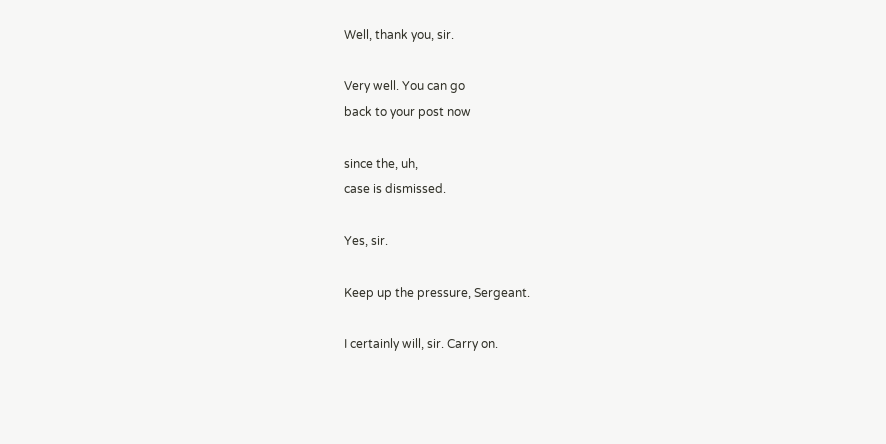Well, thank you, sir.

Very well. You can go
back to your post now

since the, uh,
case is dismissed.

Yes, sir.

Keep up the pressure, Sergeant.

I certainly will, sir. Carry on.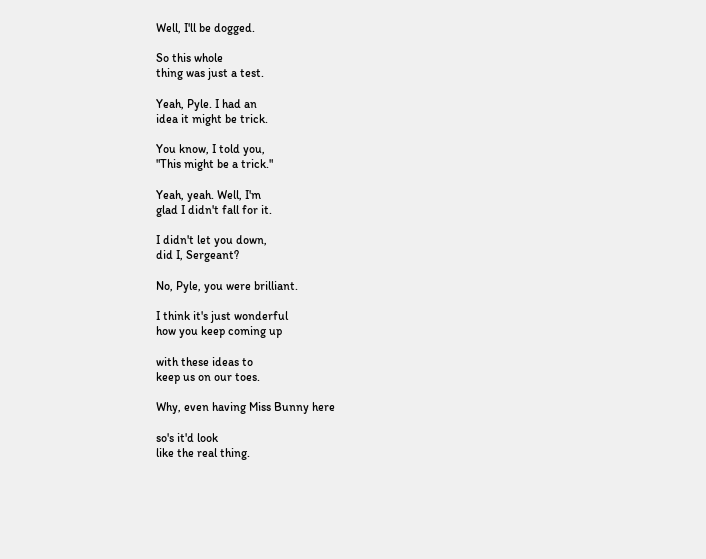Well, I'll be dogged.

So this whole
thing was just a test.

Yeah, Pyle. I had an
idea it might be trick.

You know, I told you,
"This might be a trick."

Yeah, yeah. Well, I'm
glad I didn't fall for it.

I didn't let you down,
did I, Sergeant?

No, Pyle, you were brilliant.

I think it's just wonderful
how you keep coming up

with these ideas to
keep us on our toes.

Why, even having Miss Bunny here

so's it'd look
like the real thing.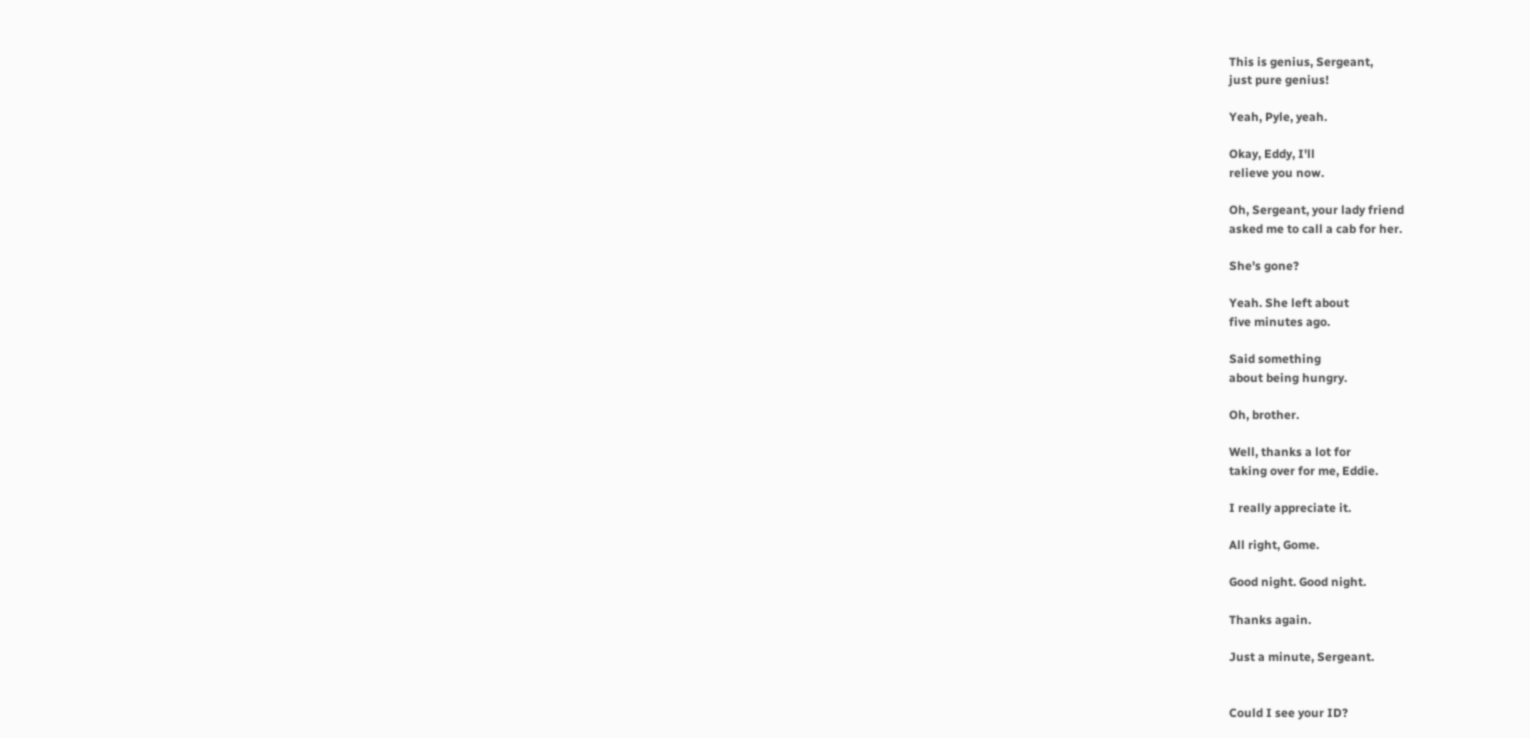This is genius, Sergeant,
just pure genius!

Yeah, Pyle, yeah.

Okay, Eddy, I'll
relieve you now.

Oh, Sergeant, your lady friend
asked me to call a cab for her.

She's gone?

Yeah. She left about
five minutes ago.

Said something
about being hungry.

Oh, brother.

Well, thanks a lot for
taking over for me, Eddie.

I really appreciate it.

All right, Gome.

Good night. Good night.

Thanks again.

Just a minute, Sergeant.


Could I see your ID?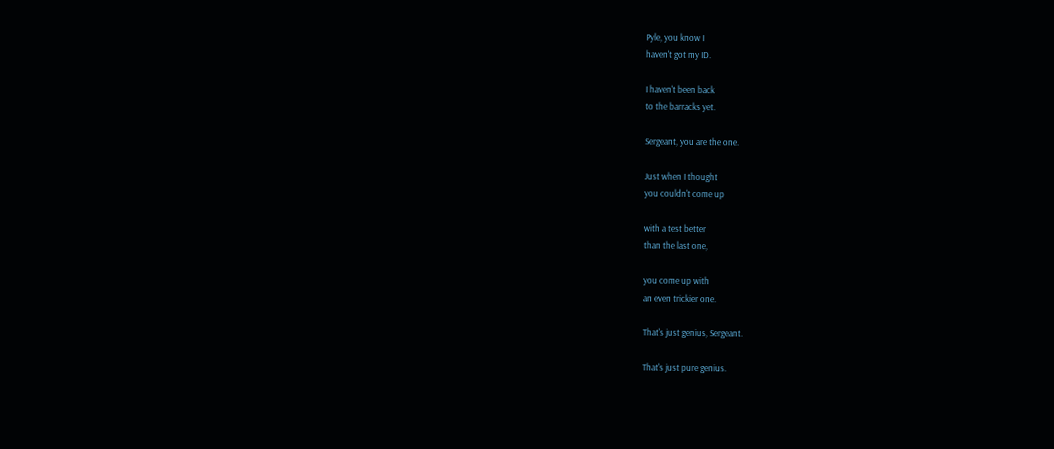Pyle, you know I
haven't got my ID.

I haven't been back
to the barracks yet.

Sergeant, you are the one.

Just when I thought
you couldn't come up

with a test better
than the last one,

you come up with
an even trickier one.

That's just genius, Sergeant.

That's just pure genius.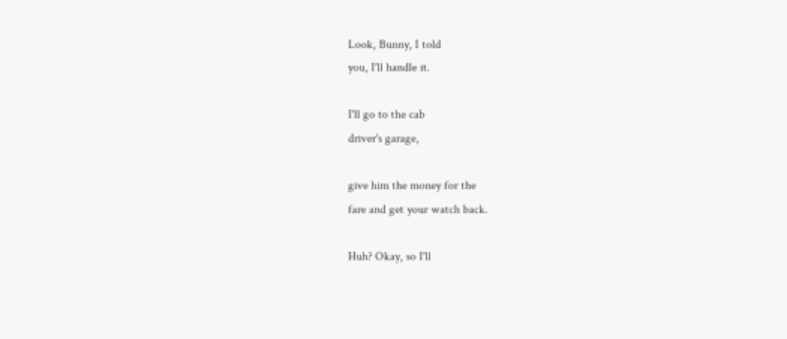Look, Bunny, I told
you, I'll handle it.

I'll go to the cab
driver's garage,

give him the money for the
fare and get your watch back.

Huh? Okay, so I'll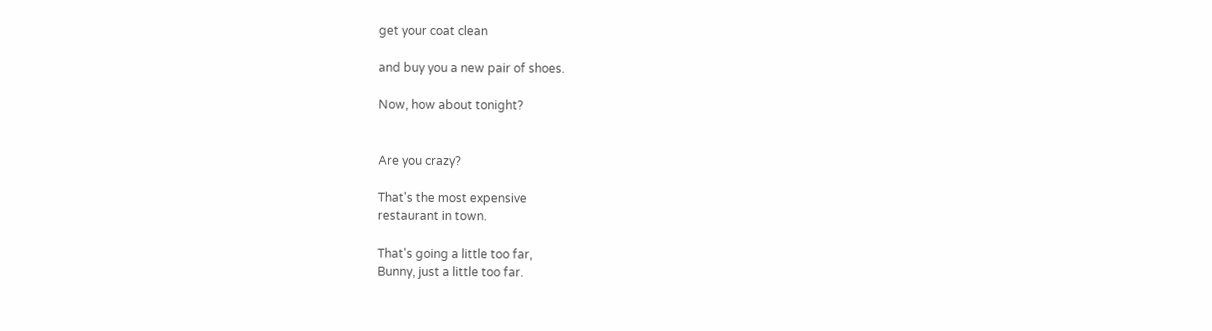get your coat clean

and buy you a new pair of shoes.

Now, how about tonight?


Are you crazy?

That's the most expensive
restaurant in town.

That's going a little too far,
Bunny, just a little too far.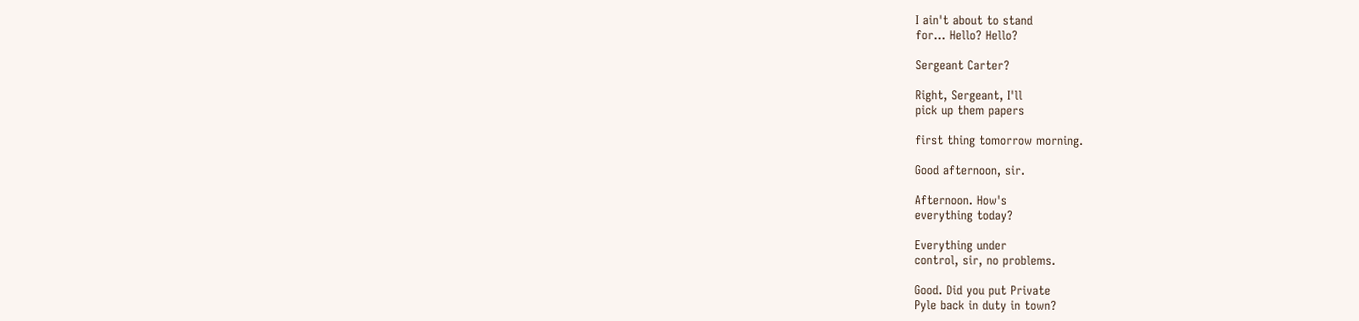I ain't about to stand
for... Hello? Hello?

Sergeant Carter?

Right, Sergeant, I'll
pick up them papers

first thing tomorrow morning.

Good afternoon, sir.

Afternoon. How's
everything today?

Everything under
control, sir, no problems.

Good. Did you put Private
Pyle back in duty in town?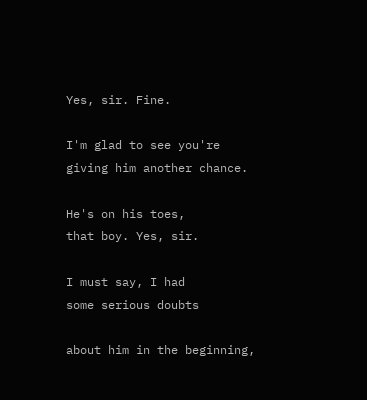Yes, sir. Fine.

I'm glad to see you're
giving him another chance.

He's on his toes,
that boy. Yes, sir.

I must say, I had
some serious doubts

about him in the beginning,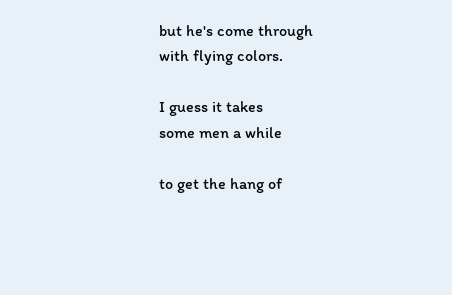but he's come through
with flying colors.

I guess it takes
some men a while

to get the hang of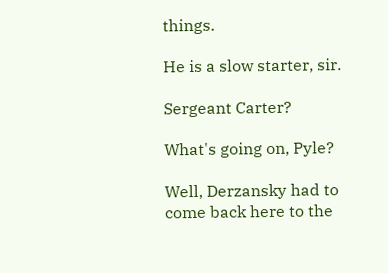things.

He is a slow starter, sir.

Sergeant Carter?

What's going on, Pyle?

Well, Derzansky had to
come back here to the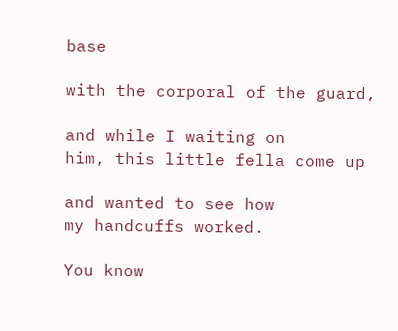base

with the corporal of the guard,

and while I waiting on
him, this little fella come up

and wanted to see how
my handcuffs worked.

You know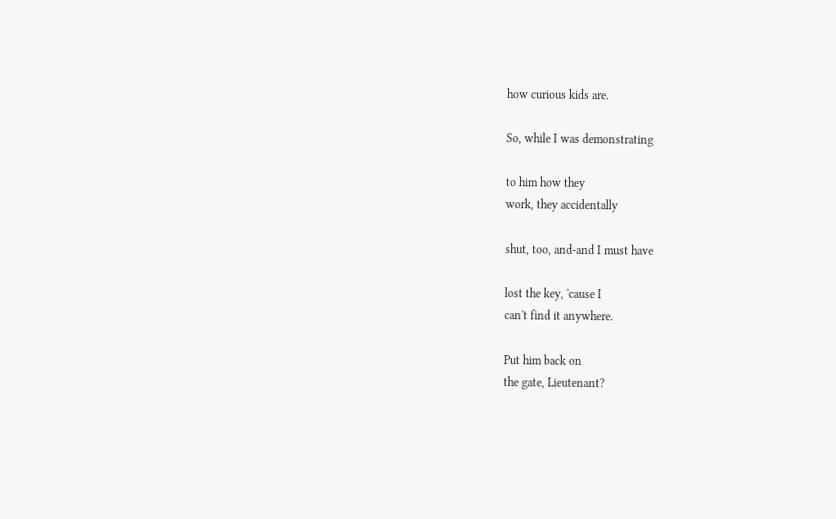how curious kids are.

So, while I was demonstrating

to him how they
work, they accidentally

shut, too, and-and I must have

lost the key, 'cause I
can't find it anywhere.

Put him back on
the gate, Lieutenant?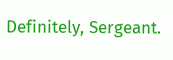Definitely, Sergeant.